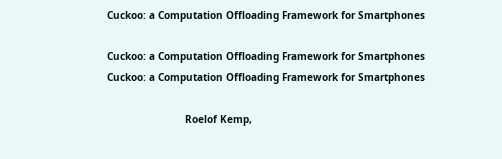Cuckoo: a Computation Offloading Framework for Smartphones

Cuckoo: a Computation Offloading Framework for Smartphones
Cuckoo: a Computation Offloading Framework for Smartphones

                          Roelof Kemp,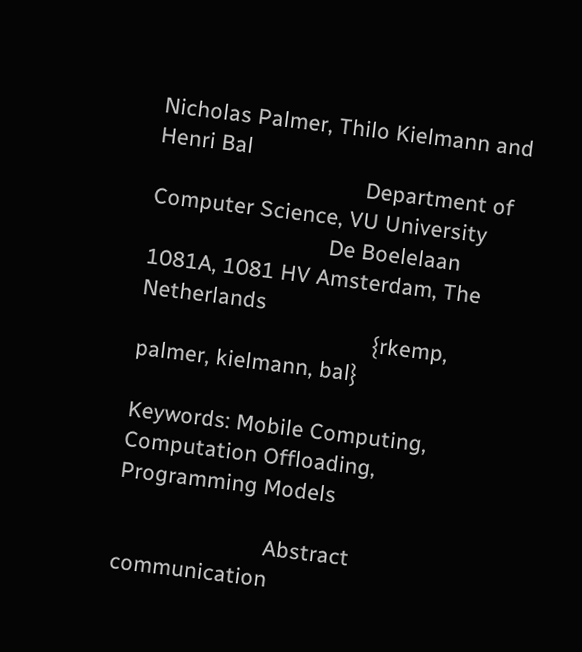Nicholas Palmer, Thilo Kielmann and Henri Bal
                                   Department of Computer Science, VU University
                              De Boelelaan 1081A, 1081 HV Amsterdam, The Netherlands
                                       {rkemp, palmer, kielmann, bal}

Keywords: Mobile Computing, Computation Offloading, Programming Models

                         Abstract                                     communication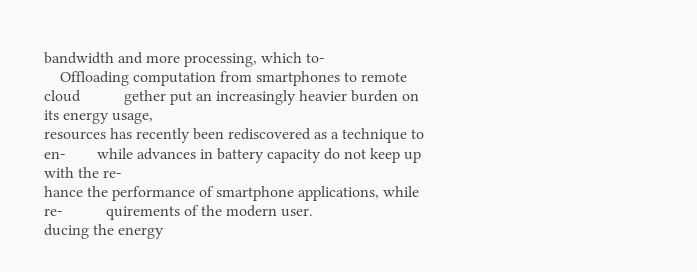bandwidth and more processing, which to-
    Offloading computation from smartphones to remote cloud           gether put an increasingly heavier burden on its energy usage,
resources has recently been rediscovered as a technique to en-        while advances in battery capacity do not keep up with the re-
hance the performance of smartphone applications, while re-           quirements of the modern user.
ducing the energy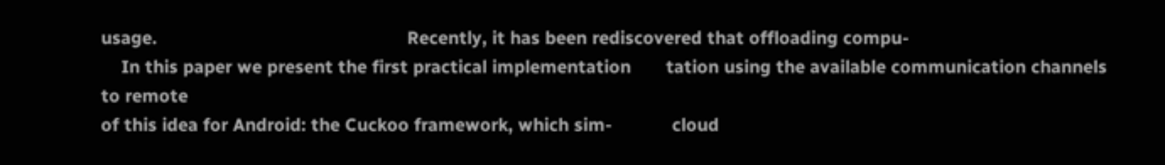usage.                                                  Recently, it has been rediscovered that offloading compu-
    In this paper we present the first practical implementation       tation using the available communication channels to remote
of this idea for Android: the Cuckoo framework, which sim-            cloud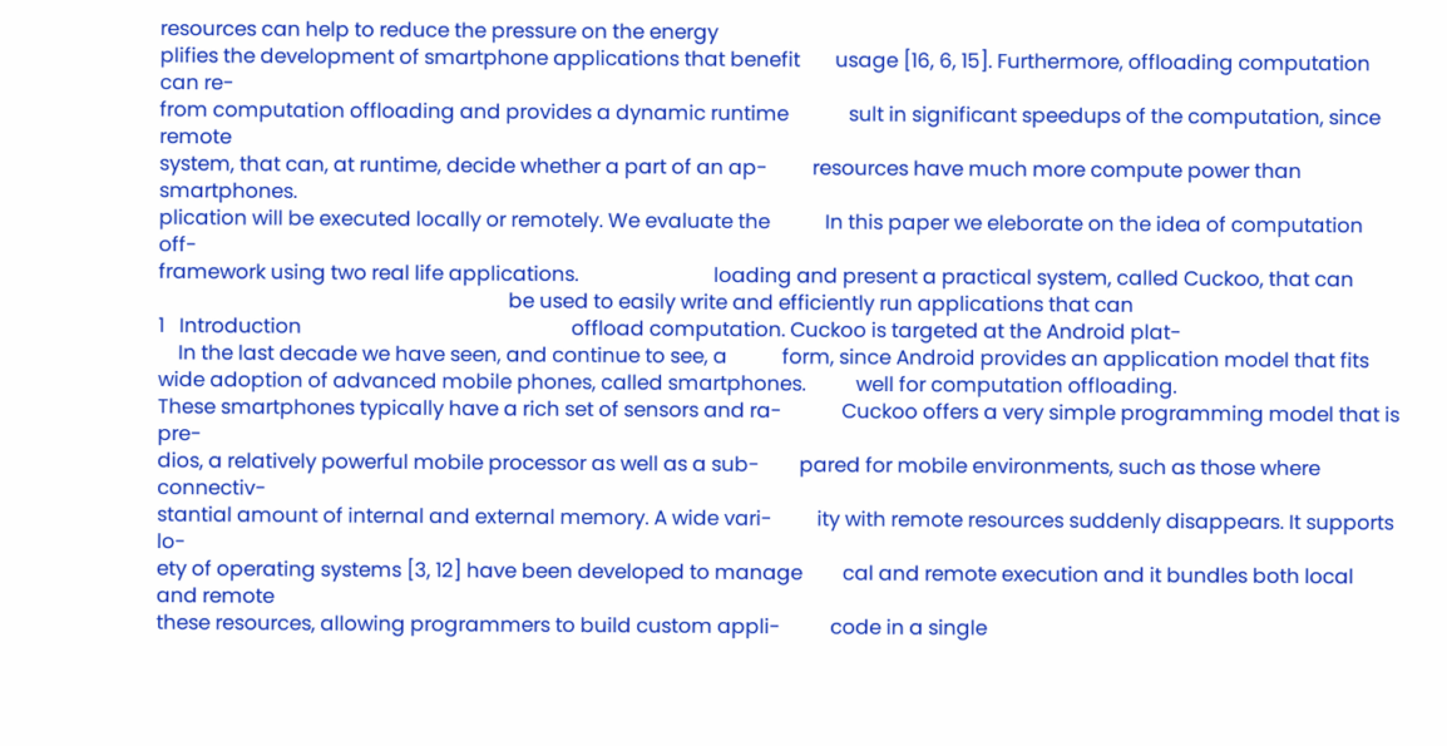resources can help to reduce the pressure on the energy
plifies the development of smartphone applications that benefit       usage [16, 6, 15]. Furthermore, offloading computation can re-
from computation offloading and provides a dynamic runtime            sult in significant speedups of the computation, since remote
system, that can, at runtime, decide whether a part of an ap-         resources have much more compute power than smartphones.
plication will be executed locally or remotely. We evaluate the           In this paper we eleborate on the idea of computation off-
framework using two real life applications.                           loading and present a practical system, called Cuckoo, that can
                                                                      be used to easily write and efficiently run applications that can
1   Introduction                                                      offload computation. Cuckoo is targeted at the Android plat-
    In the last decade we have seen, and continue to see, a           form, since Android provides an application model that fits
wide adoption of advanced mobile phones, called smartphones.          well for computation offloading.
These smartphones typically have a rich set of sensors and ra-            Cuckoo offers a very simple programming model that is pre-
dios, a relatively powerful mobile processor as well as a sub-        pared for mobile environments, such as those where connectiv-
stantial amount of internal and external memory. A wide vari-         ity with remote resources suddenly disappears. It supports lo-
ety of operating systems [3, 12] have been developed to manage        cal and remote execution and it bundles both local and remote
these resources, allowing programmers to build custom appli-          code in a single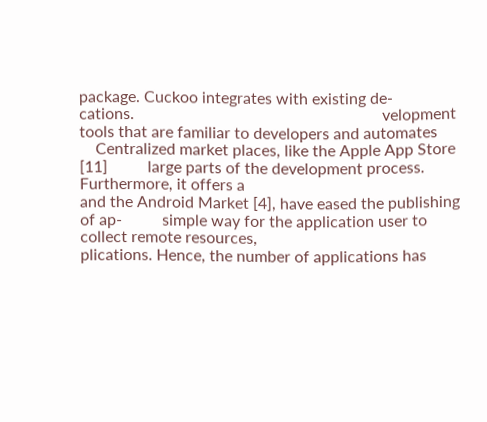package. Cuckoo integrates with existing de-
cations.                                                              velopment tools that are familiar to developers and automates
    Centralized market places, like the Apple App Store [11]          large parts of the development process. Furthermore, it offers a
and the Android Market [4], have eased the publishing of ap-          simple way for the application user to collect remote resources,
plications. Hence, the number of applications has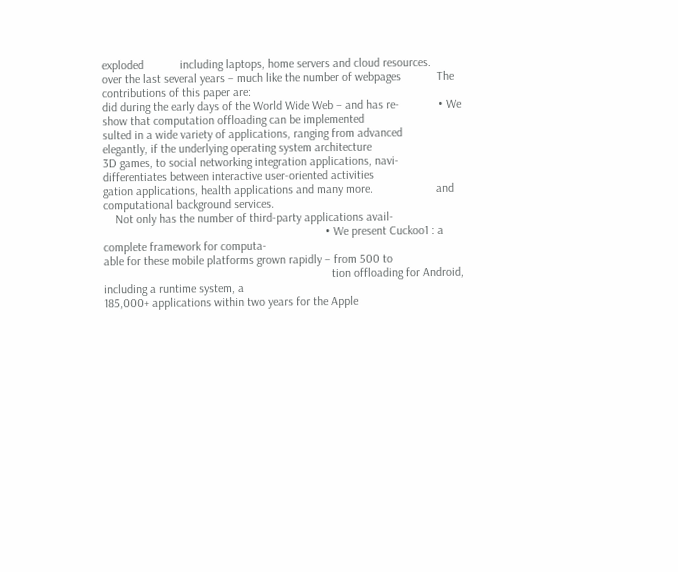exploded            including laptops, home servers and cloud resources.
over the last several years – much like the number of webpages            The contributions of this paper are:
did during the early days of the World Wide Web – and has re-             • We show that computation offloading can be implemented
sulted in a wide variety of applications, ranging from advanced             elegantly, if the underlying operating system architecture
3D games, to social networking integration applications, navi-              differentiates between interactive user-oriented activities
gation applications, health applications and many more.                     and computational background services.
    Not only has the number of third-party applications avail-
                                                                          • We present Cuckoo1 : a complete framework for computa-
able for these mobile platforms grown rapidly – from 500 to
                                                                            tion offloading for Android, including a runtime system, a
185,000+ applications within two years for the Apple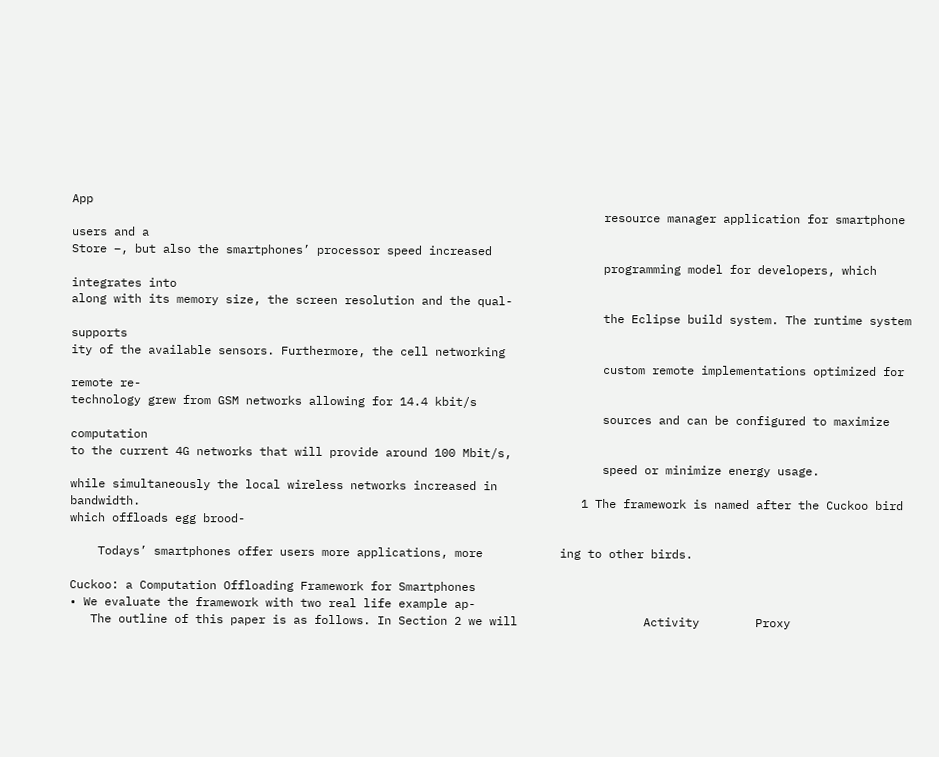App
                                                                            resource manager application for smartphone users and a
Store –, but also the smartphones’ processor speed increased
                                                                            programming model for developers, which integrates into
along with its memory size, the screen resolution and the qual-
                                                                            the Eclipse build system. The runtime system supports
ity of the available sensors. Furthermore, the cell networking
                                                                            custom remote implementations optimized for remote re-
technology grew from GSM networks allowing for 14.4 kbit/s
                                                                            sources and can be configured to maximize computation
to the current 4G networks that will provide around 100 Mbit/s,
                                                                            speed or minimize energy usage.
while simultaneously the local wireless networks increased in
bandwidth.                                                               1 The framework is named after the Cuckoo bird which offloads egg brood-

    Todays’ smartphones offer users more applications, more           ing to other birds.

Cuckoo: a Computation Offloading Framework for Smartphones
• We evaluate the framework with two real life example ap-
   The outline of this paper is as follows. In Section 2 we will                  Activity        Proxy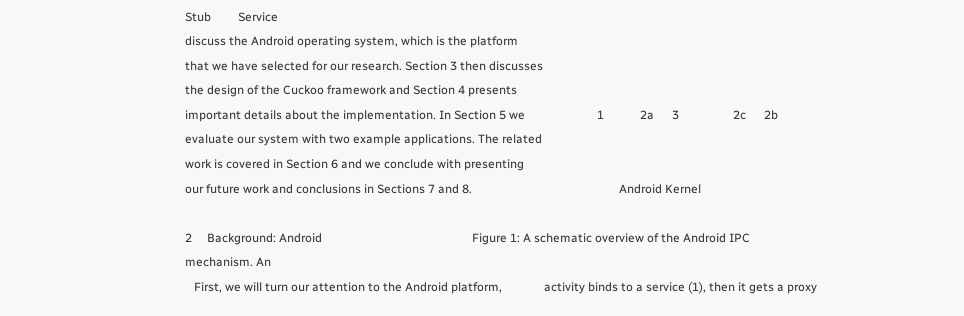Stub         Service
discuss the Android operating system, which is the platform
that we have selected for our research. Section 3 then discusses
the design of the Cuckoo framework and Section 4 presents
important details about the implementation. In Section 5 we                        1            2a      3                  2c      2b
evaluate our system with two example applications. The related
work is covered in Section 6 and we conclude with presenting
our future work and conclusions in Sections 7 and 8.                                                 Android Kernel

2     Background: Android                                                  Figure 1: A schematic overview of the Android IPC mechanism. An
   First, we will turn our attention to the Android platform,              activity binds to a service (1), then it gets a proxy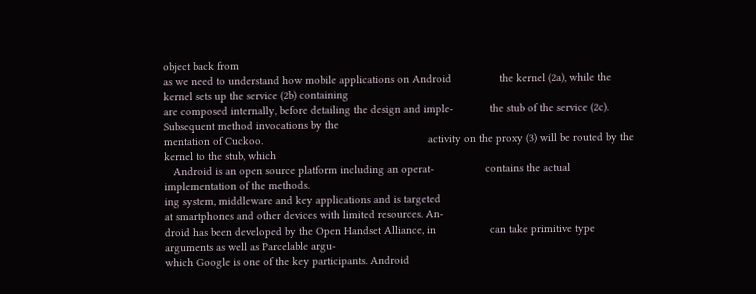object back from
as we need to understand how mobile applications on Android                the kernel (2a), while the kernel sets up the service (2b) containing
are composed internally, before detailing the design and imple-            the stub of the service (2c). Subsequent method invocations by the
mentation of Cuckoo.                                                       activity on the proxy (3) will be routed by the kernel to the stub, which
   Android is an open source platform including an operat-                 contains the actual implementation of the methods.
ing system, middleware and key applications and is targeted
at smartphones and other devices with limited resources. An-
droid has been developed by the Open Handset Alliance, in                  can take primitive type arguments as well as Parcelable argu-
which Google is one of the key participants. Android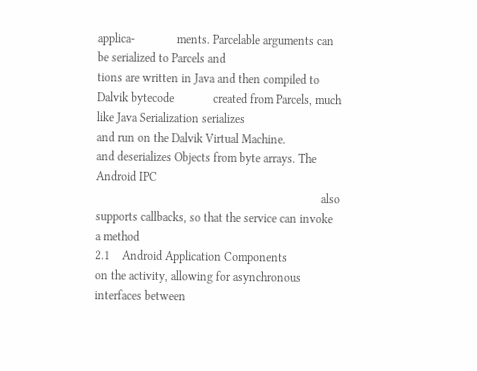applica-              ments. Parcelable arguments can be serialized to Parcels and
tions are written in Java and then compiled to Dalvik bytecode             created from Parcels, much like Java Serialization serializes
and run on the Dalvik Virtual Machine.                                     and deserializes Objects from byte arrays. The Android IPC
                                                                           also supports callbacks, so that the service can invoke a method
2.1    Android Application Components                                      on the activity, allowing for asynchronous interfaces between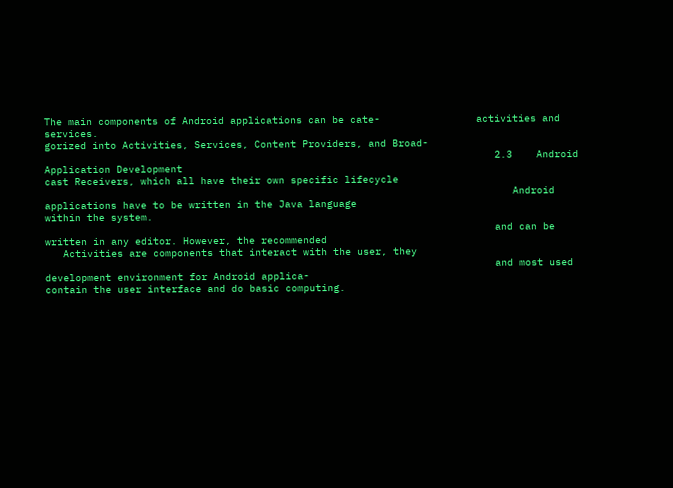The main components of Android applications can be cate-                activities and services.
gorized into Activities, Services, Content Providers, and Broad-
                                                                           2.3    Android Application Development
cast Receivers, which all have their own specific lifecycle
                                                                              Android applications have to be written in the Java language
within the system.
                                                                           and can be written in any editor. However, the recommended
   Activities are components that interact with the user, they
                                                                           and most used development environment for Android applica-
contain the user interface and do basic computing.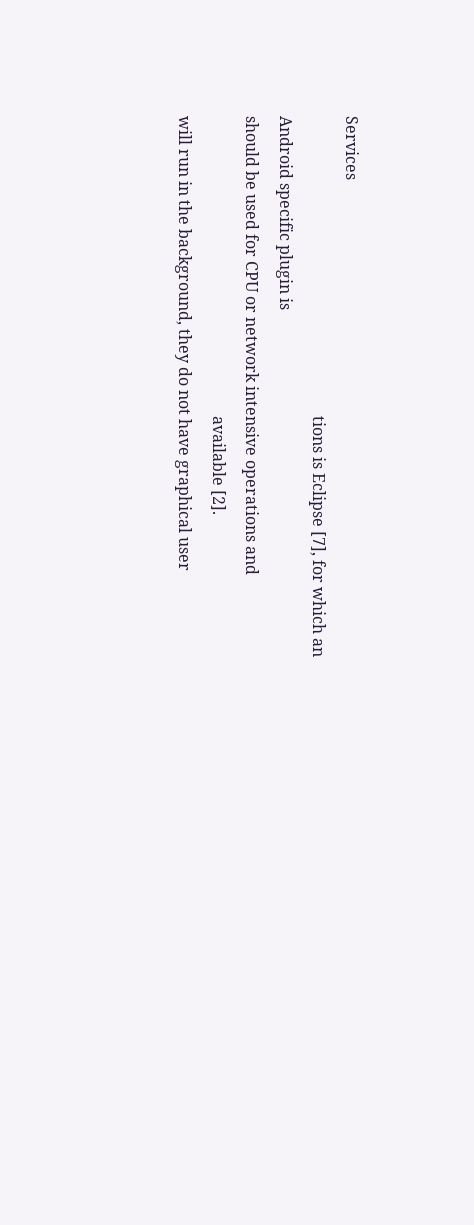Services
                                                                           tions is Eclipse [7], for which an Android specific plugin is
should be used for CPU or network intensive operations and
                                                                           available [2].
will run in the background, they do not have graphical user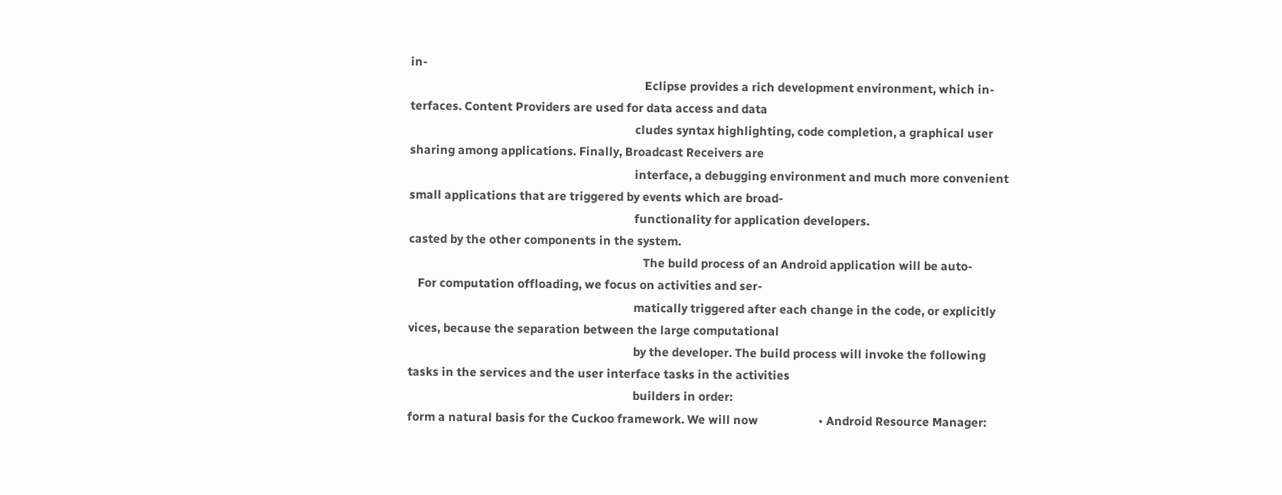in-
                                                                              Eclipse provides a rich development environment, which in-
terfaces. Content Providers are used for data access and data
                                                                           cludes syntax highlighting, code completion, a graphical user
sharing among applications. Finally, Broadcast Receivers are
                                                                           interface, a debugging environment and much more convenient
small applications that are triggered by events which are broad-
                                                                           functionality for application developers.
casted by the other components in the system.
                                                                              The build process of an Android application will be auto-
   For computation offloading, we focus on activities and ser-
                                                                           matically triggered after each change in the code, or explicitly
vices, because the separation between the large computational
                                                                           by the developer. The build process will invoke the following
tasks in the services and the user interface tasks in the activities
                                                                           builders in order:
form a natural basis for the Cuckoo framework. We will now                    • Android Resource Manager: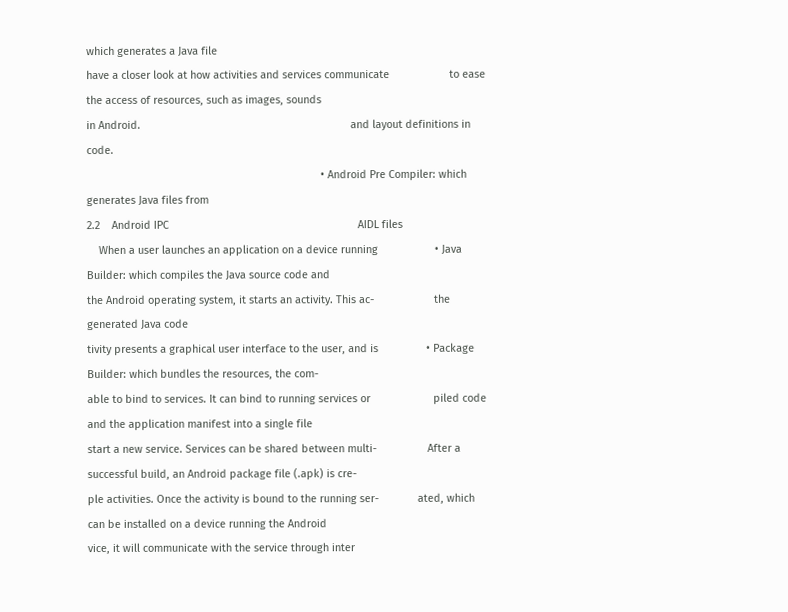which generates a Java file
have a closer look at how activities and services communicate                    to ease the access of resources, such as images, sounds
in Android.                                                                      and layout definitions in code.
                                                                              • Android Pre Compiler: which generates Java files from
2.2    Android IPC                                                               AIDL files
    When a user launches an application on a device running                   • Java Builder: which compiles the Java source code and
the Android operating system, it starts an activity. This ac-                    the generated Java code
tivity presents a graphical user interface to the user, and is                • Package Builder: which bundles the resources, the com-
able to bind to services. It can bind to running services or                     piled code and the application manifest into a single file
start a new service. Services can be shared between multi-                 After a successful build, an Android package file (.apk) is cre-
ple activities. Once the activity is bound to the running ser-             ated, which can be installed on a device running the Android
vice, it will communicate with the service through inter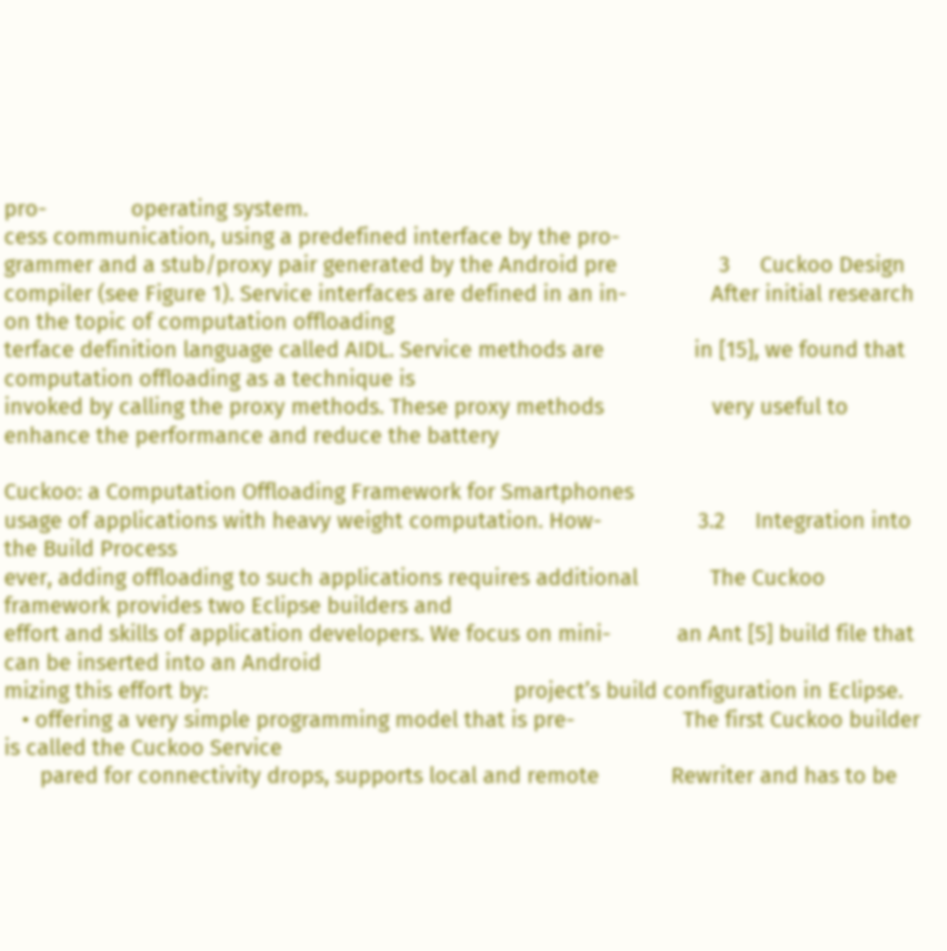pro-              operating system.
cess communication, using a predefined interface by the pro-
grammer and a stub/proxy pair generated by the Android pre                 3     Cuckoo Design
compiler (see Figure 1). Service interfaces are defined in an in-              After initial research on the topic of computation offloading
terface definition language called AIDL. Service methods are               in [15], we found that computation offloading as a technique is
invoked by calling the proxy methods. These proxy methods                  very useful to enhance the performance and reduce the battery

Cuckoo: a Computation Offloading Framework for Smartphones
usage of applications with heavy weight computation. How-                3.2     Integration into the Build Process
ever, adding offloading to such applications requires additional            The Cuckoo framework provides two Eclipse builders and
effort and skills of application developers. We focus on mini-           an Ant [5] build file that can be inserted into an Android
mizing this effort by:                                                   project’s build configuration in Eclipse.
   • offering a very simple programming model that is pre-                  The first Cuckoo builder is called the Cuckoo Service
      pared for connectivity drops, supports local and remote            Rewriter and has to be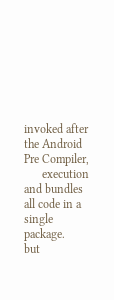invoked after the Android Pre Compiler,
      execution and bundles all code in a single package.                but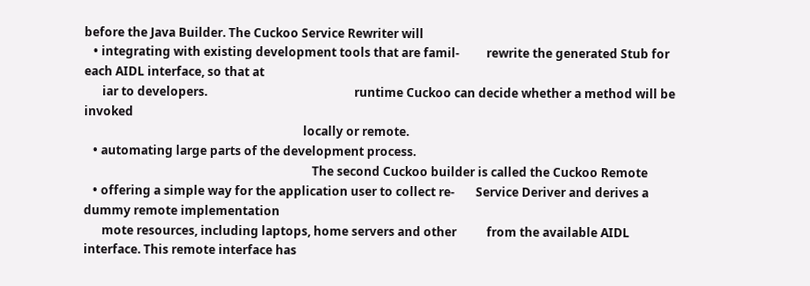before the Java Builder. The Cuckoo Service Rewriter will
   • integrating with existing development tools that are famil-         rewrite the generated Stub for each AIDL interface, so that at
      iar to developers.                                                 runtime Cuckoo can decide whether a method will be invoked
                                                                         locally or remote.
   • automating large parts of the development process.
                                                                            The second Cuckoo builder is called the Cuckoo Remote
   • offering a simple way for the application user to collect re-       Service Deriver and derives a dummy remote implementation
      mote resources, including laptops, home servers and other          from the available AIDL interface. This remote interface has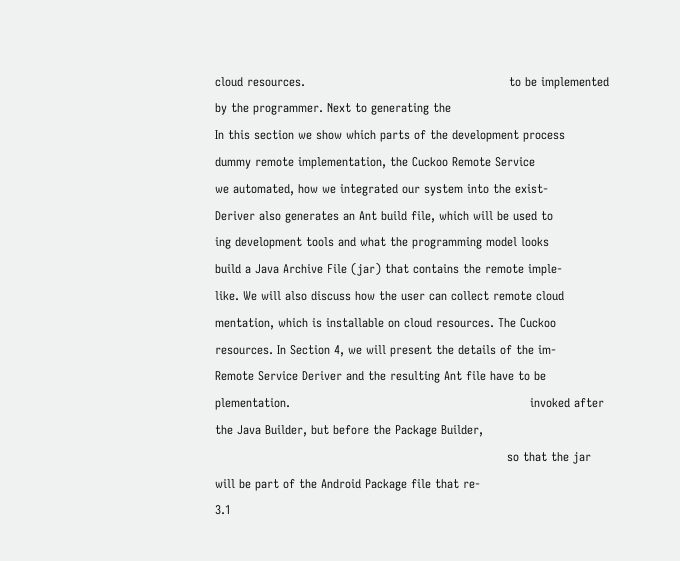cloud resources.                                                   to be implemented by the programmer. Next to generating the
In this section we show which parts of the development process           dummy remote implementation, the Cuckoo Remote Service
we automated, how we integrated our system into the exist-               Deriver also generates an Ant build file, which will be used to
ing development tools and what the programming model looks               build a Java Archive File (jar) that contains the remote imple-
like. We will also discuss how the user can collect remote cloud         mentation, which is installable on cloud resources. The Cuckoo
resources. In Section 4, we will present the details of the im-          Remote Service Deriver and the resulting Ant file have to be
plementation.                                                            invoked after the Java Builder, but before the Package Builder,
                                                                         so that the jar will be part of the Android Package file that re-
3.1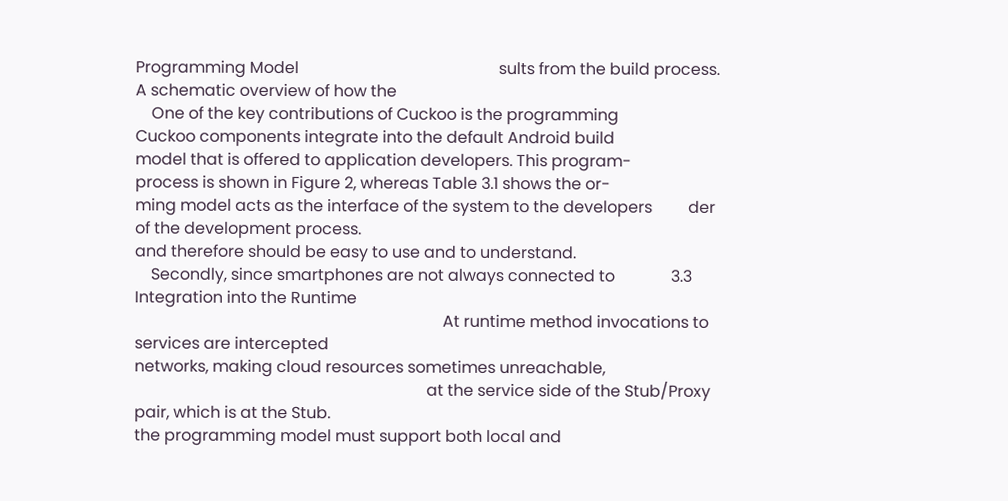Programming Model                                                  sults from the build process. A schematic overview of how the
    One of the key contributions of Cuckoo is the programming            Cuckoo components integrate into the default Android build
model that is offered to application developers. This program-           process is shown in Figure 2, whereas Table 3.1 shows the or-
ming model acts as the interface of the system to the developers         der of the development process.
and therefore should be easy to use and to understand.
    Secondly, since smartphones are not always connected to              3.3     Integration into the Runtime
                                                                             At runtime method invocations to services are intercepted
networks, making cloud resources sometimes unreachable,
                                                                         at the service side of the Stub/Proxy pair, which is at the Stub.
the programming model must support both local and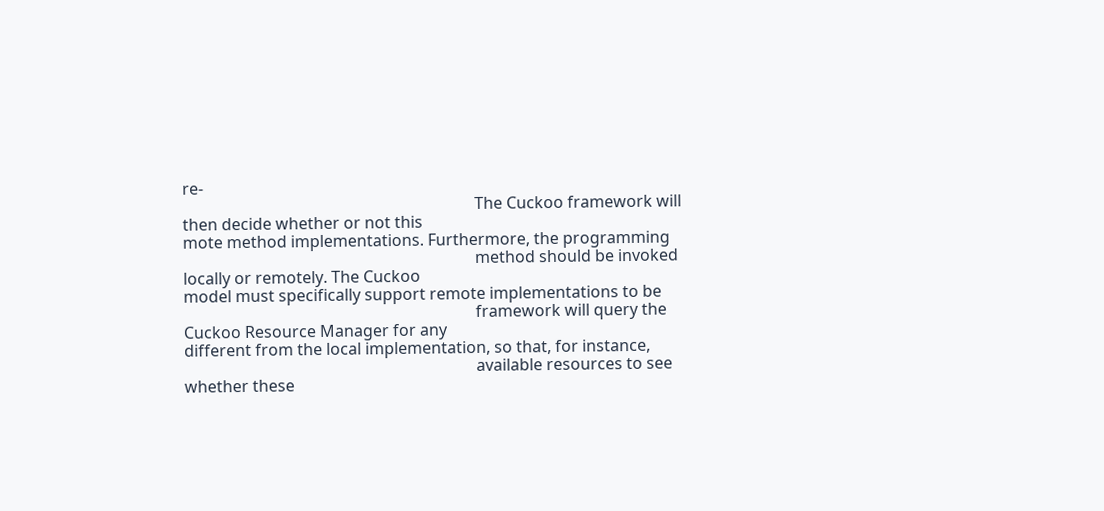re-
                                                                         The Cuckoo framework will then decide whether or not this
mote method implementations. Furthermore, the programming
                                                                         method should be invoked locally or remotely. The Cuckoo
model must specifically support remote implementations to be
                                                                         framework will query the Cuckoo Resource Manager for any
different from the local implementation, so that, for instance,
                                                                         available resources to see whether these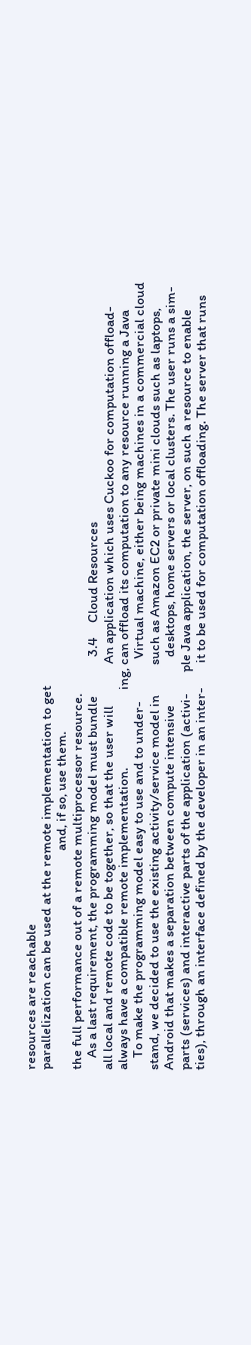resources are reachable
parallelization can be used at the remote implementation to get
                                                                         and, if so, use them.
the full performance out of a remote multiprocessor resource.
    As a last requirement, the programming model must bundle             3.4     Cloud Resources
all local and remote code to be together, so that the user will              An application which uses Cuckoo for computation offload-
always have a compatible remote implementation.                          ing, can offload its computation to any resource running a Java
    To make the programming model easy to use and to under-              Virtual machine, either being machines in a commercial cloud
stand, we decided to use the existing activity/service model in          such as Amazon EC2 or private mini clouds such as laptops,
Android that makes a separation between compute intensive                desktops, home servers or local clusters. The user runs a sim-
parts (services) and interactive parts of the application (activi-       ple Java application, the server, on such a resource to enable
ties), through an interface defined by the developer in an inter-        it to be used for computation offloading. The server that runs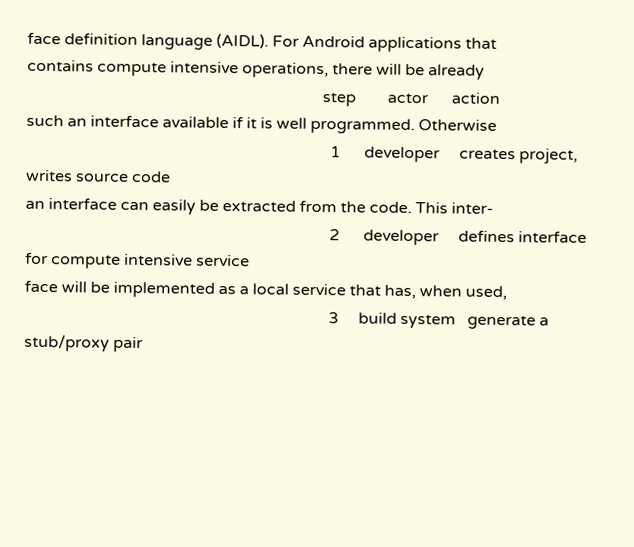face definition language (AIDL). For Android applications that
contains compute intensive operations, there will be already
                                                                          step        actor      action
such an interface available if it is well programmed. Otherwise
                                                                            1      developer     creates project, writes source code
an interface can easily be extracted from the code. This inter-
                                                                            2      developer     defines interface for compute intensive service
face will be implemented as a local service that has, when used,
                                                                            3     build system   generate a stub/proxy pair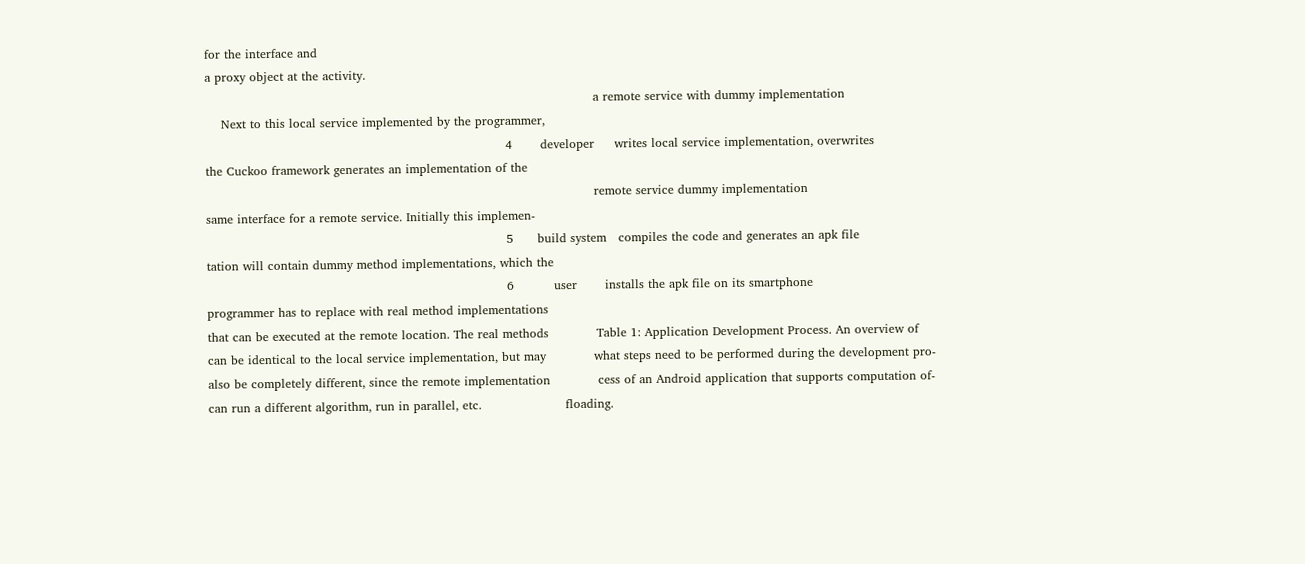for the interface and
a proxy object at the activity.
                                                                                                 a remote service with dummy implementation
    Next to this local service implemented by the programmer,
                                                                           4       developer     writes local service implementation, overwrites
the Cuckoo framework generates an implementation of the
                                                                                                 remote service dummy implementation
same interface for a remote service. Initially this implemen-
                                                                           5      build system   compiles the code and generates an apk file
tation will contain dummy method implementations, which the
                                                                           6          user       installs the apk file on its smartphone
programmer has to replace with real method implementations
that can be executed at the remote location. The real methods            Table 1: Application Development Process. An overview of
can be identical to the local service implementation, but may            what steps need to be performed during the development pro-
also be completely different, since the remote implementation            cess of an Android application that supports computation of-
can run a different algorithm, run in parallel, etc.                     floading.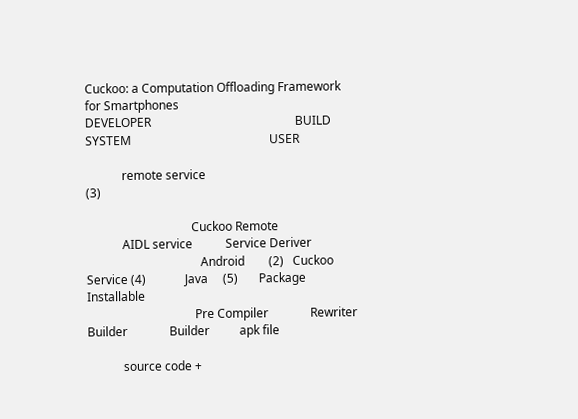Cuckoo: a Computation Offloading Framework for Smartphones
DEVELOPER                                                BUILD SYSTEM                                              USER

            remote service                                                (3)

                                   Cuckoo Remote
            AIDL service           Service Deriver
                                      Android        (2)   Cuckoo Service (4)             Java     (5)       Package         Installable
                                    Pre Compiler              Rewriter                   Builder              Builder          apk file

            source code +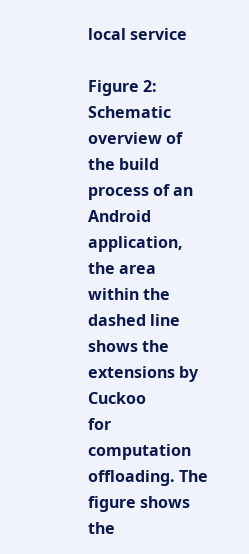local service

Figure 2: Schematic overview of the build process of an Android application, the area within the dashed line shows the extensions by Cuckoo
for computation offloading. The figure shows the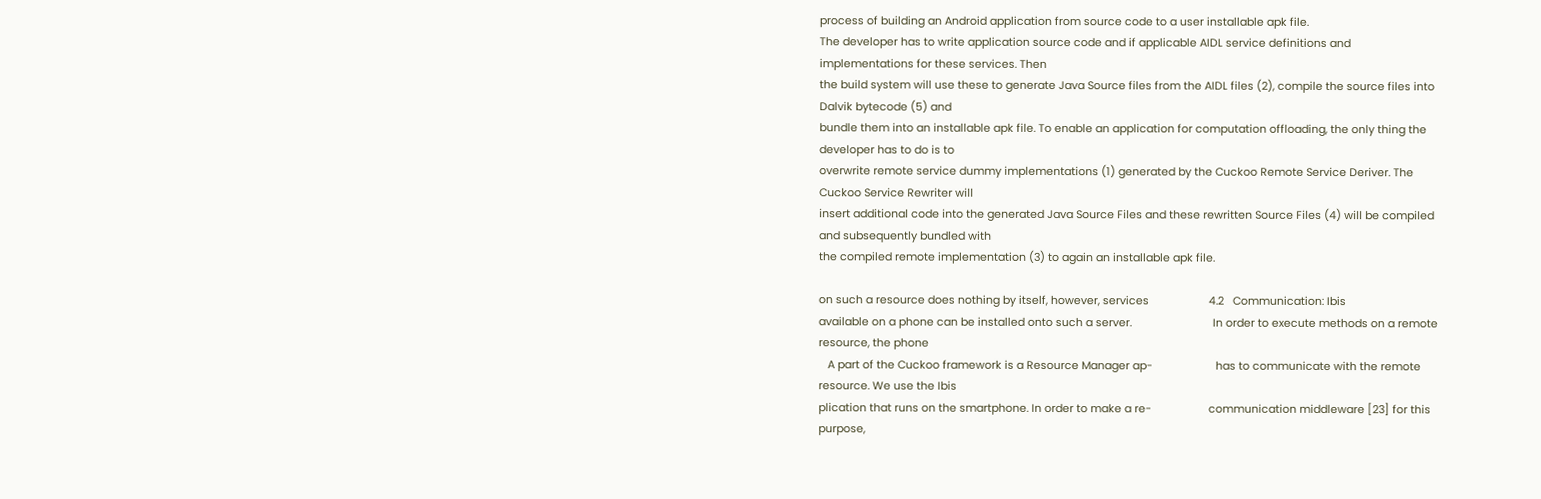process of building an Android application from source code to a user installable apk file.
The developer has to write application source code and if applicable AIDL service definitions and implementations for these services. Then
the build system will use these to generate Java Source files from the AIDL files (2), compile the source files into Dalvik bytecode (5) and
bundle them into an installable apk file. To enable an application for computation offloading, the only thing the developer has to do is to
overwrite remote service dummy implementations (1) generated by the Cuckoo Remote Service Deriver. The Cuckoo Service Rewriter will
insert additional code into the generated Java Source Files and these rewritten Source Files (4) will be compiled and subsequently bundled with
the compiled remote implementation (3) to again an installable apk file.

on such a resource does nothing by itself, however, services                    4.2   Communication: Ibis
available on a phone can be installed onto such a server.                           In order to execute methods on a remote resource, the phone
   A part of the Cuckoo framework is a Resource Manager ap-                     has to communicate with the remote resource. We use the Ibis
plication that runs on the smartphone. In order to make a re-                   communication middleware [23] for this purpose,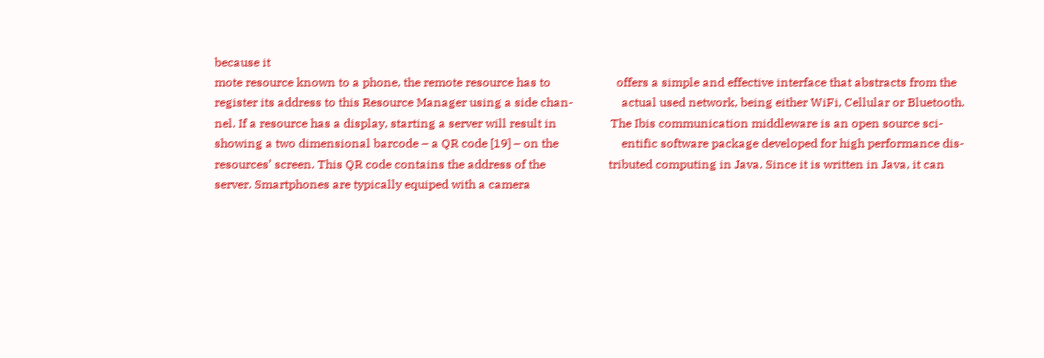because it
mote resource known to a phone, the remote resource has to                      offers a simple and effective interface that abstracts from the
register its address to this Resource Manager using a side chan-                actual used network, being either WiFi, Cellular or Bluetooth.
nel. If a resource has a display, starting a server will result in                  The Ibis communication middleware is an open source sci-
showing a two dimensional barcode – a QR code [19] – on the                     entific software package developed for high performance dis-
resources’ screen. This QR code contains the address of the                     tributed computing in Java. Since it is written in Java, it can
server. Smartphones are typically equiped with a camera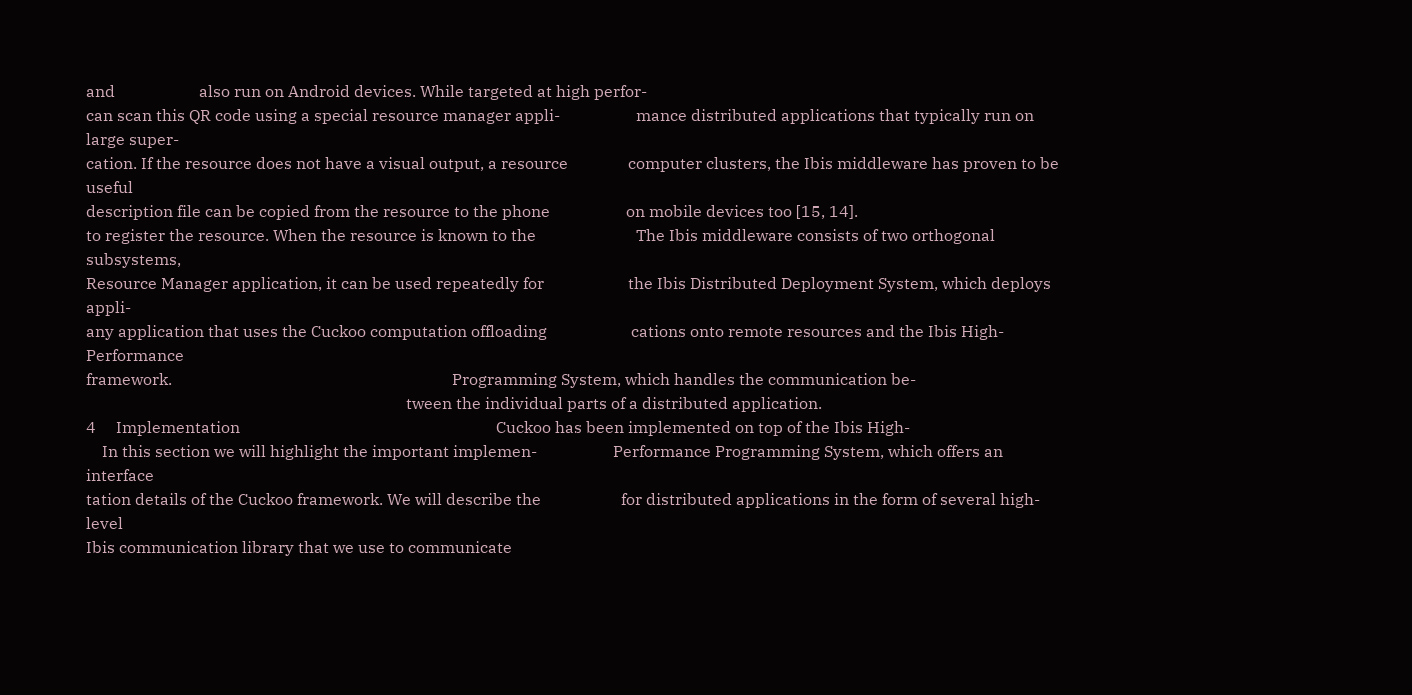and                     also run on Android devices. While targeted at high perfor-
can scan this QR code using a special resource manager appli-                   mance distributed applications that typically run on large super-
cation. If the resource does not have a visual output, a resource               computer clusters, the Ibis middleware has proven to be useful
description file can be copied from the resource to the phone                   on mobile devices too [15, 14].
to register the resource. When the resource is known to the                         The Ibis middleware consists of two orthogonal subsystems,
Resource Manager application, it can be used repeatedly for                     the Ibis Distributed Deployment System, which deploys appli-
any application that uses the Cuckoo computation offloading                     cations onto remote resources and the Ibis High-Performance
framework.                                                                      Programming System, which handles the communication be-
                                                                                tween the individual parts of a distributed application.
4     Implementation                                                                Cuckoo has been implemented on top of the Ibis High-
    In this section we will highlight the important implemen-                   Performance Programming System, which offers an interface
tation details of the Cuckoo framework. We will describe the                    for distributed applications in the form of several high-level
Ibis communication library that we use to communicate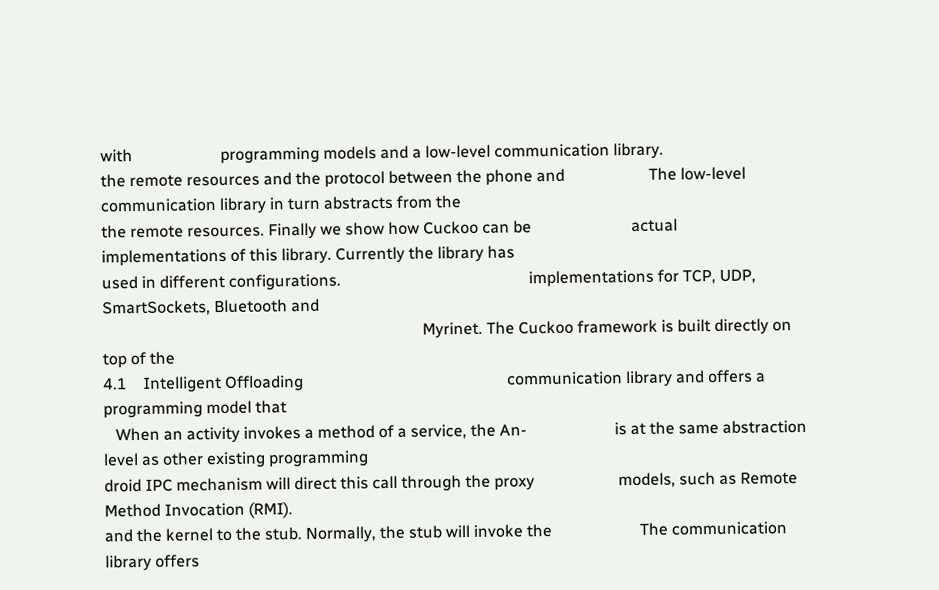with                      programming models and a low-level communication library.
the remote resources and the protocol between the phone and                     The low-level communication library in turn abstracts from the
the remote resources. Finally we show how Cuckoo can be                         actual implementations of this library. Currently the library has
used in different configurations.                                               implementations for TCP, UDP, SmartSockets, Bluetooth and
                                                                                Myrinet. The Cuckoo framework is built directly on top of the
4.1    Intelligent Offloading                                                   communication library and offers a programming model that
   When an activity invokes a method of a service, the An-                      is at the same abstraction level as other existing programming
droid IPC mechanism will direct this call through the proxy                     models, such as Remote Method Invocation (RMI).
and the kernel to the stub. Normally, the stub will invoke the                      The communication library offers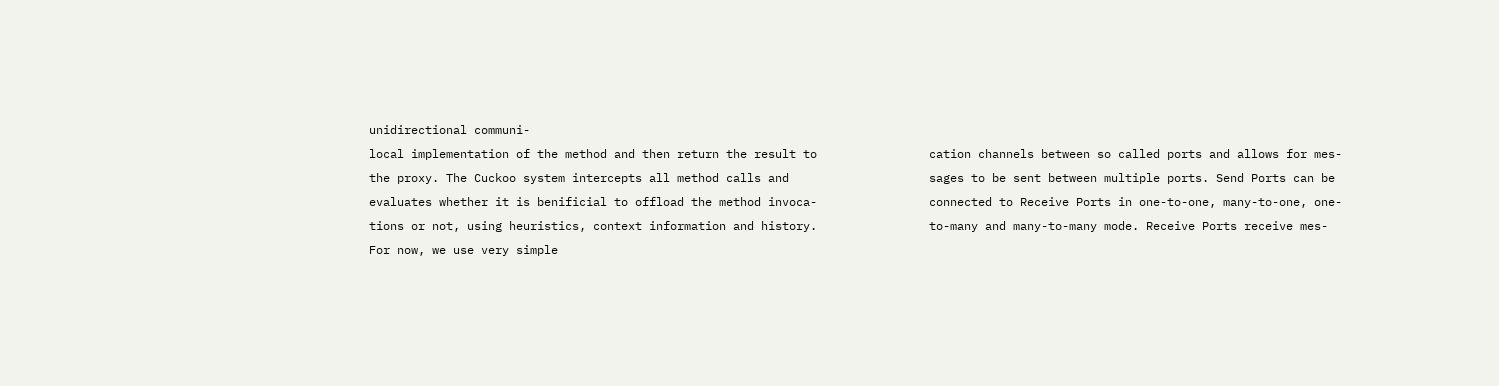unidirectional communi-
local implementation of the method and then return the result to                cation channels between so called ports and allows for mes-
the proxy. The Cuckoo system intercepts all method calls and                    sages to be sent between multiple ports. Send Ports can be
evaluates whether it is benificial to offload the method invoca-                connected to Receive Ports in one-to-one, many-to-one, one-
tions or not, using heuristics, context information and history.                to-many and many-to-many mode. Receive Ports receive mes-
For now, we use very simple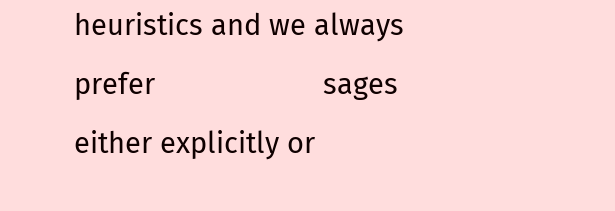heuristics and we always prefer                     sages either explicitly or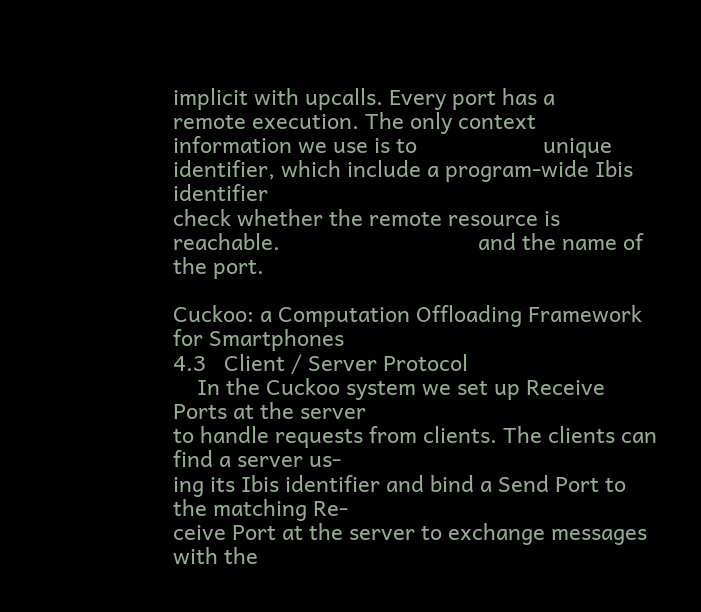implicit with upcalls. Every port has a
remote execution. The only context information we use is to                     unique identifier, which include a program-wide Ibis identifier
check whether the remote resource is reachable.                                 and the name of the port.

Cuckoo: a Computation Offloading Framework for Smartphones
4.3   Client / Server Protocol
    In the Cuckoo system we set up Receive Ports at the server
to handle requests from clients. The clients can find a server us-
ing its Ibis identifier and bind a Send Port to the matching Re-
ceive Port at the server to exchange messages with the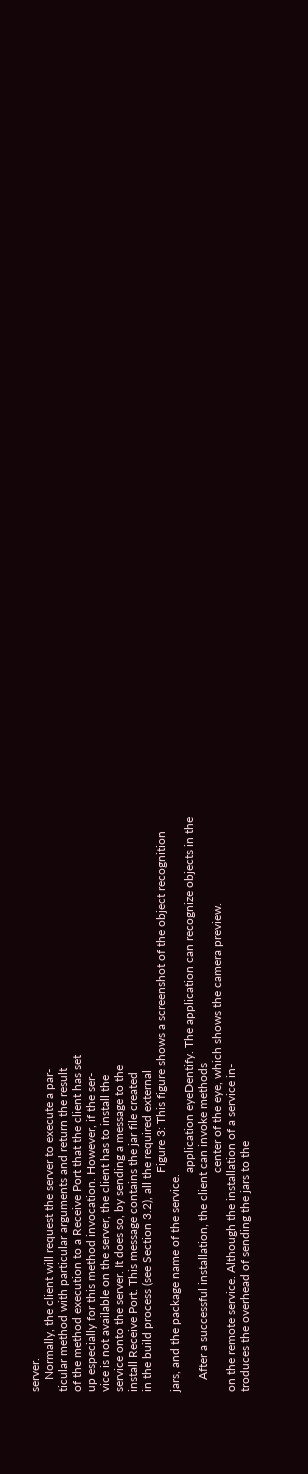server.
    Normally, the client will request the server to execute a par-
ticular method with particular arguments and return the result
of the method execution to a Receive Port that the client has set
up especially for this method invocation. However, if the ser-
vice is not available on the server, the client has to install the
service onto the server. It does so, by sending a message to the
install Receive Port. This message contains the jar file created
in the build process (see Section 3.2), all the required external
                                                                         Figure 3: This figure shows a screenshot of the object recognition
jars, and the package name of the service.
                                                                         application eyeDentify. The application can recognize objects in the
    After a successful installation, the client can invoke methods
                                                                         center of the eye, which shows the camera preview.
on the remote service. Although the installation of a service in-
troduces the overhead of sending the jars to the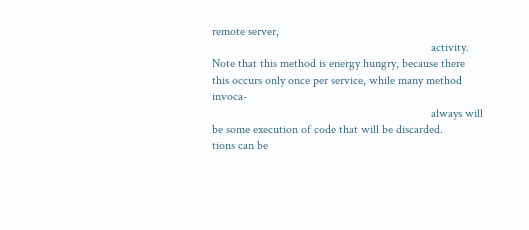remote server,
                                                                         activity. Note that this method is energy hungry, because there
this occurs only once per service, while many method invoca-
                                                                         always will be some execution of code that will be discarded.
tions can be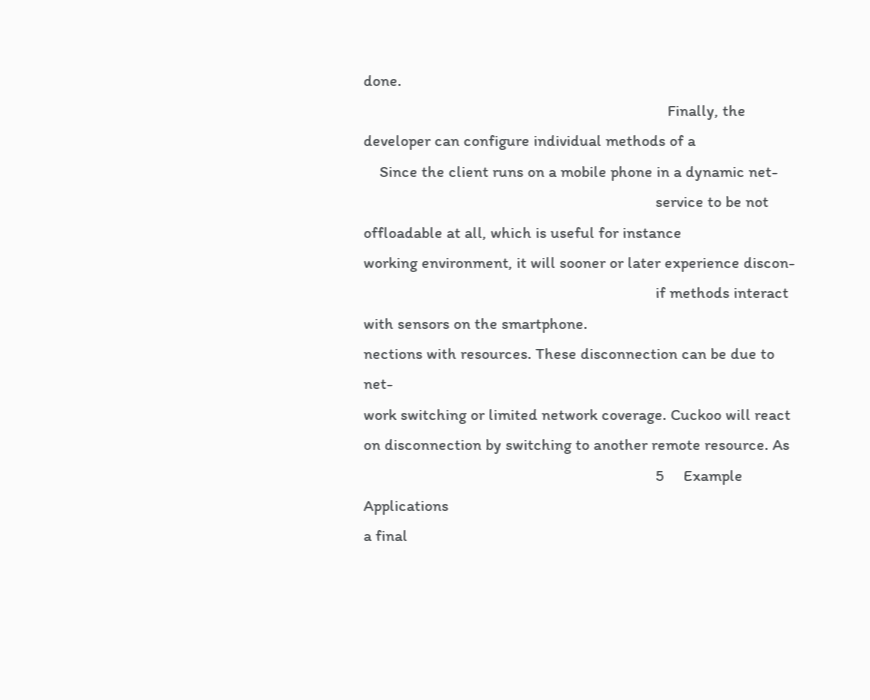done.
                                                                            Finally, the developer can configure individual methods of a
    Since the client runs on a mobile phone in a dynamic net-
                                                                         service to be not offloadable at all, which is useful for instance
working environment, it will sooner or later experience discon-
                                                                         if methods interact with sensors on the smartphone.
nections with resources. These disconnection can be due to net-
work switching or limited network coverage. Cuckoo will react
on disconnection by switching to another remote resource. As
                                                                         5     Example Applications
a final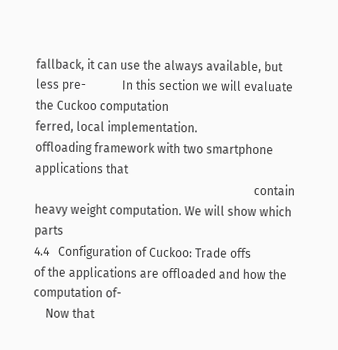fallback, it can use the always available, but less pre-            In this section we will evaluate the Cuckoo computation
ferred, local implementation.                                            offloading framework with two smartphone applications that
                                                                         contain heavy weight computation. We will show which parts
4.4   Configuration of Cuckoo: Trade offs                                of the applications are offloaded and how the computation of-
    Now that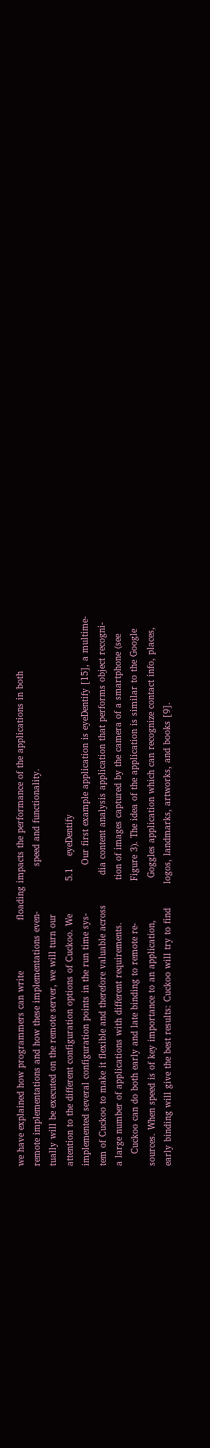we have explained how programmers can write                 floading impacts the performance of the applications in both
remote implementations and how these implementations even-               speed and functionality.
tually will be executed on the remote server, we will turn our
attention to the different configuration options of Cuckoo. We           5.1    eyeDentify
implemented several configuration points in the run time sys-                Our first example application is eyeDentify [15], a multime-
tem of Cuckoo to make it flexible and therefore valuable across          dia content analysis application that performs object recogni-
a large number of applications with different requirements.              tion of images captured by the camera of a smartphone (see
    Cuckoo can do both early and late binding to remote re-              Figure 3). The idea of the application is similar to the Google
sources. When speed is of key importance to an application,              Goggles application which can recognize contact info, places,
early binding will give the best results: Cuckoo will try to find        logos, landmarks, artworks, and books [9].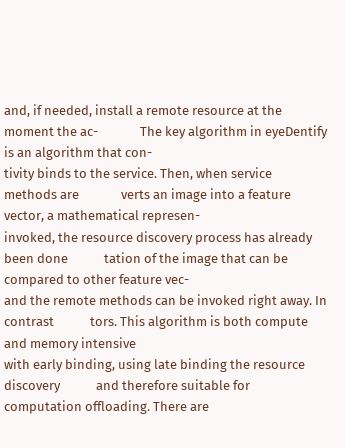and, if needed, install a remote resource at the moment the ac-              The key algorithm in eyeDentify is an algorithm that con-
tivity binds to the service. Then, when service methods are              verts an image into a feature vector, a mathematical represen-
invoked, the resource discovery process has already been done            tation of the image that can be compared to other feature vec-
and the remote methods can be invoked right away. In contrast            tors. This algorithm is both compute and memory intensive
with early binding, using late binding the resource discovery            and therefore suitable for computation offloading. There are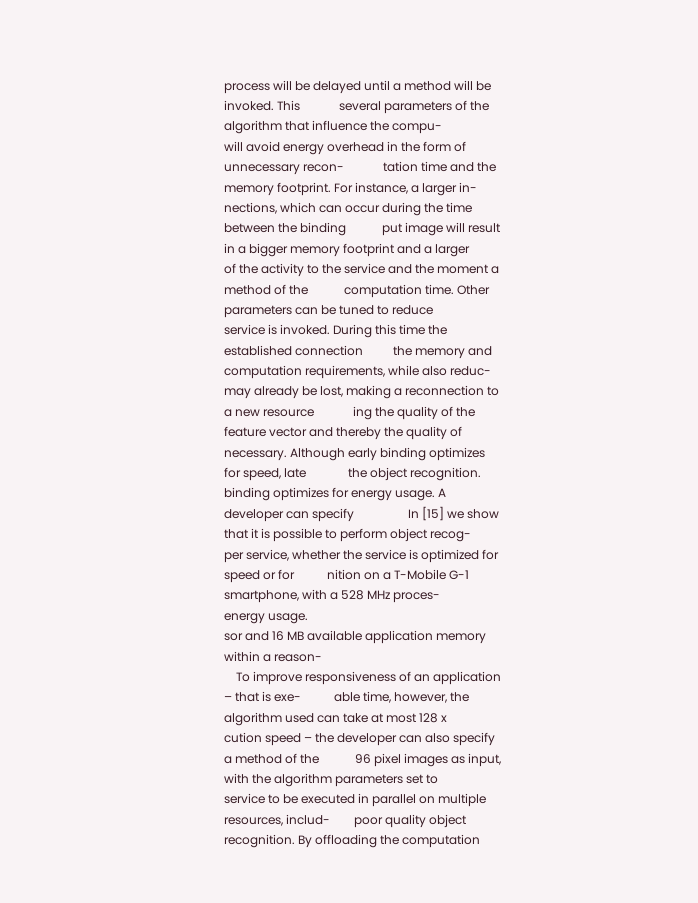process will be delayed until a method will be invoked. This             several parameters of the algorithm that influence the compu-
will avoid energy overhead in the form of unnecessary recon-             tation time and the memory footprint. For instance, a larger in-
nections, which can occur during the time between the binding            put image will result in a bigger memory footprint and a larger
of the activity to the service and the moment a method of the            computation time. Other parameters can be tuned to reduce
service is invoked. During this time the established connection          the memory and computation requirements, while also reduc-
may already be lost, making a reconnection to a new resource             ing the quality of the feature vector and thereby the quality of
necessary. Although early binding optimizes for speed, late              the object recognition.
binding optimizes for energy usage. A developer can specify                  In [15] we show that it is possible to perform object recog-
per service, whether the service is optimized for speed or for           nition on a T-Mobile G-1 smartphone, with a 528 MHz proces-
energy usage.                                                            sor and 16 MB available application memory within a reason-
    To improve responsiveness of an application – that is exe-           able time, however, the algorithm used can take at most 128 x
cution speed – the developer can also specify a method of the            96 pixel images as input, with the algorithm parameters set to
service to be executed in parallel on multiple resources, includ-        poor quality object recognition. By offloading the computation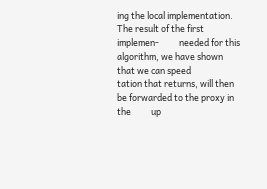ing the local implementation. The result of the first implemen-          needed for this algorithm, we have shown that we can speed
tation that returns, will then be forwarded to the proxy in the          up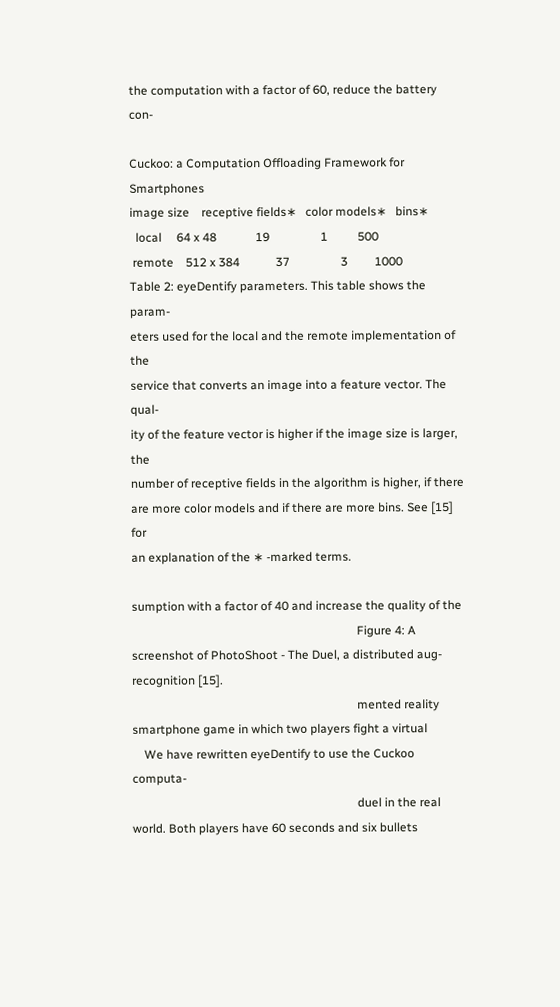the computation with a factor of 60, reduce the battery con-

Cuckoo: a Computation Offloading Framework for Smartphones
image size    receptive fields∗   color models∗   bins∗
  local     64 x 48             19                 1          500
 remote    512 x 384            37                 3         1000
Table 2: eyeDentify parameters. This table shows the param-
eters used for the local and the remote implementation of the
service that converts an image into a feature vector. The qual-
ity of the feature vector is higher if the image size is larger, the
number of receptive fields in the algorithm is higher, if there
are more color models and if there are more bins. See [15] for
an explanation of the ∗ -marked terms.

sumption with a factor of 40 and increase the quality of the
                                                                           Figure 4: A screenshot of PhotoShoot - The Duel, a distributed aug-
recognition [15].
                                                                           mented reality smartphone game in which two players fight a virtual
    We have rewritten eyeDentify to use the Cuckoo computa-
                                                                           duel in the real world. Both players have 60 seconds and six bullets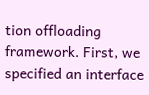tion offloading framework. First, we specified an interface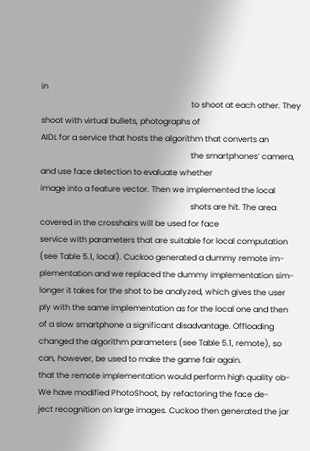in
                                                                           to shoot at each other. They shoot with virtual bullets, photographs of
AIDL for a service that hosts the algorithm that converts an
                                                                           the smartphones’ camera, and use face detection to evaluate whether
image into a feature vector. Then we implemented the local
                                                                           shots are hit. The area covered in the crosshairs will be used for face
service with parameters that are suitable for local computation
(see Table 5.1, local). Cuckoo generated a dummy remote im-
plementation and we replaced the dummy implementation sim-                 longer it takes for the shot to be analyzed, which gives the user
ply with the same implementation as for the local one and then             of a slow smartphone a significant disadvantage. Offloading
changed the algorithm parameters (see Table 5.1, remote), so               can, however, be used to make the game fair again.
that the remote implementation would perform high quality ob-                 We have modified PhotoShoot, by refactoring the face de-
ject recognition on large images. Cuckoo then generated the jar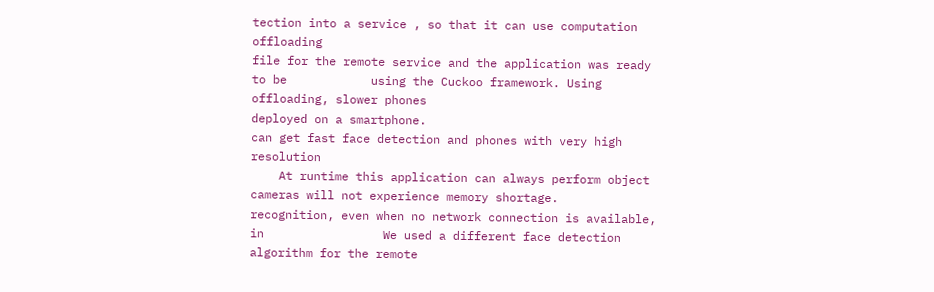tection into a service , so that it can use computation offloading
file for the remote service and the application was ready to be            using the Cuckoo framework. Using offloading, slower phones
deployed on a smartphone.                                                  can get fast face detection and phones with very high resolution
    At runtime this application can always perform object                  cameras will not experience memory shortage.
recognition, even when no network connection is available, in                 We used a different face detection algorithm for the remote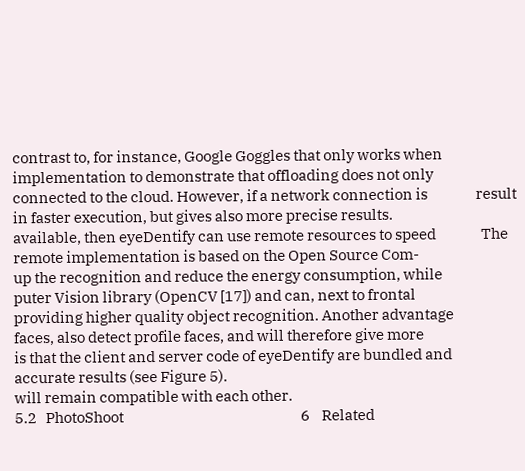contrast to, for instance, Google Goggles that only works when             implementation to demonstrate that offloading does not only
connected to the cloud. However, if a network connection is                result in faster execution, but gives also more precise results.
available, then eyeDentify can use remote resources to speed               The remote implementation is based on the Open Source Com-
up the recognition and reduce the energy consumption, while                puter Vision library (OpenCV [17]) and can, next to frontal
providing higher quality object recognition. Another advantage             faces, also detect profile faces, and will therefore give more
is that the client and server code of eyeDentify are bundled and           accurate results (see Figure 5).
will remain compatible with each other.
5.2   PhotoShoot                                                           6    Related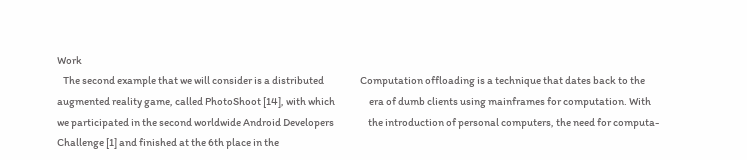Work
   The second example that we will consider is a distributed                  Computation offloading is a technique that dates back to the
augmented reality game, called PhotoShoot [14], with which                 era of dumb clients using mainframes for computation. With
we participated in the second worldwide Android Developers                 the introduction of personal computers, the need for computa-
Challenge [1] and finished at the 6th place in the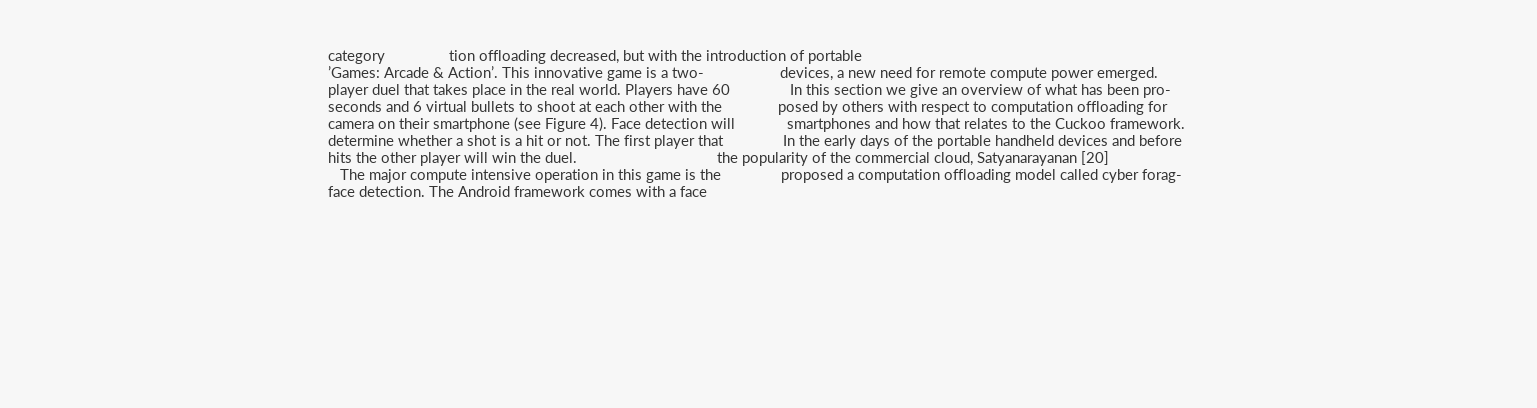category                tion offloading decreased, but with the introduction of portable
’Games: Arcade & Action’. This innovative game is a two-                   devices, a new need for remote compute power emerged.
player duel that takes place in the real world. Players have 60               In this section we give an overview of what has been pro-
seconds and 6 virtual bullets to shoot at each other with the              posed by others with respect to computation offloading for
camera on their smartphone (see Figure 4). Face detection will             smartphones and how that relates to the Cuckoo framework.
determine whether a shot is a hit or not. The first player that               In the early days of the portable handheld devices and before
hits the other player will win the duel.                                   the popularity of the commercial cloud, Satyanarayanan [20]
   The major compute intensive operation in this game is the               proposed a computation offloading model called cyber forag-
face detection. The Android framework comes with a face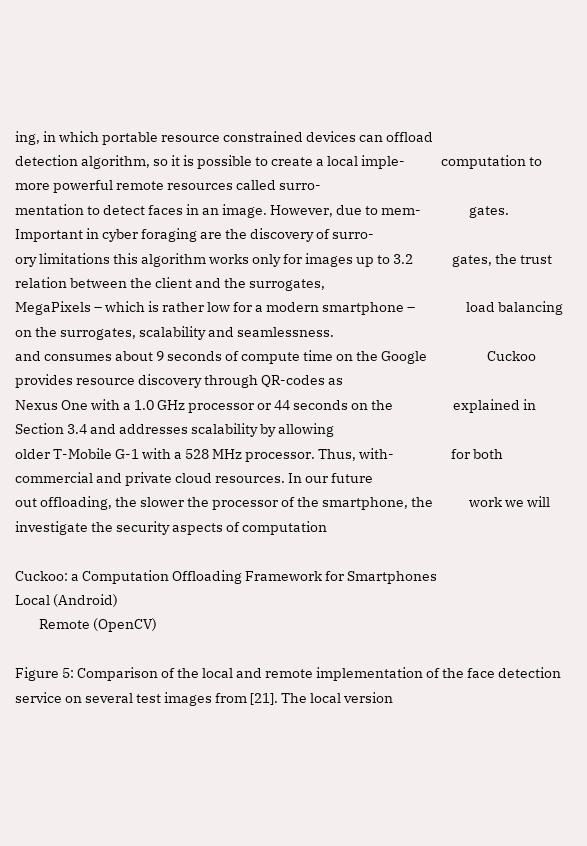ing, in which portable resource constrained devices can offload
detection algorithm, so it is possible to create a local imple-            computation to more powerful remote resources called surro-
mentation to detect faces in an image. However, due to mem-                gates. Important in cyber foraging are the discovery of surro-
ory limitations this algorithm works only for images up to 3.2             gates, the trust relation between the client and the surrogates,
MegaPixels – which is rather low for a modern smartphone –                 load balancing on the surrogates, scalability and seamlessness.
and consumes about 9 seconds of compute time on the Google                    Cuckoo provides resource discovery through QR-codes as
Nexus One with a 1.0 GHz processor or 44 seconds on the                    explained in Section 3.4 and addresses scalability by allowing
older T-Mobile G-1 with a 528 MHz processor. Thus, with-                   for both commercial and private cloud resources. In our future
out offloading, the slower the processor of the smartphone, the            work we will investigate the security aspects of computation

Cuckoo: a Computation Offloading Framework for Smartphones
Local (Android)
        Remote (OpenCV)

Figure 5: Comparison of the local and remote implementation of the face detection service on several test images from [21]. The local version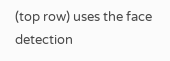(top row) uses the face detection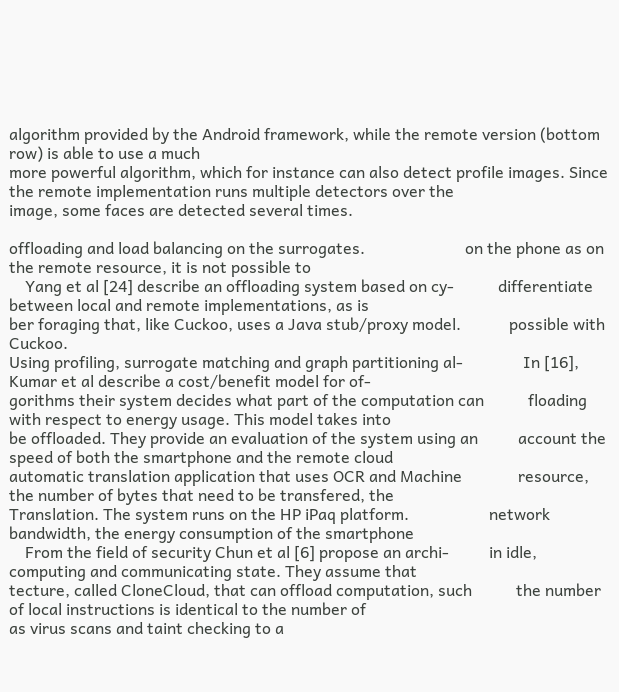algorithm provided by the Android framework, while the remote version (bottom row) is able to use a much
more powerful algorithm, which for instance can also detect profile images. Since the remote implementation runs multiple detectors over the
image, some faces are detected several times.

offloading and load balancing on the surrogates.                         on the phone as on the remote resource, it is not possible to
    Yang et al [24] describe an offloading system based on cy-           differentiate between local and remote implementations, as is
ber foraging that, like Cuckoo, uses a Java stub/proxy model.            possible with Cuckoo.
Using profiling, surrogate matching and graph partitioning al-               In [16], Kumar et al describe a cost/benefit model for of-
gorithms their system decides what part of the computation can           floading with respect to energy usage. This model takes into
be offloaded. They provide an evaluation of the system using an          account the speed of both the smartphone and the remote cloud
automatic translation application that uses OCR and Machine              resource, the number of bytes that need to be transfered, the
Translation. The system runs on the HP iPaq platform.                    network bandwidth, the energy consumption of the smartphone
    From the field of security Chun et al [6] propose an archi-          in idle, computing and communicating state. They assume that
tecture, called CloneCloud, that can offload computation, such           the number of local instructions is identical to the number of
as virus scans and taint checking to a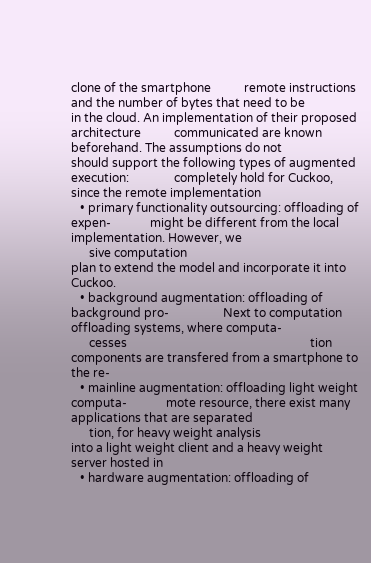clone of the smartphone           remote instructions and the number of bytes that need to be
in the cloud. An implementation of their proposed architecture           communicated are known beforehand. The assumptions do not
should support the following types of augmented execution:               completely hold for Cuckoo, since the remote implementation
   • primary functionality outsourcing: offloading of expen-             might be different from the local implementation. However, we
      sive computation                                                   plan to extend the model and incorporate it into Cuckoo.
   • background augmentation: offloading of background pro-                  Next to computation offloading systems, where computa-
      cesses                                                             tion components are transfered from a smartphone to the re-
   • mainline augmentation: offloading light weight computa-             mote resource, there exist many applications that are separated
      tion, for heavy weight analysis                                    into a light weight client and a heavy weight server hosted in
   • hardware augmentation: offloading of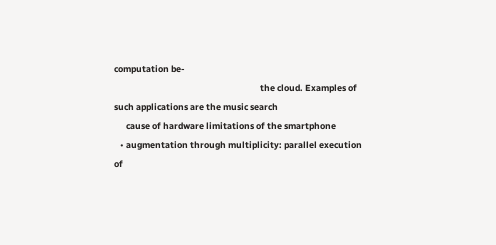computation be-
                                                                         the cloud. Examples of such applications are the music search
      cause of hardware limitations of the smartphone
   • augmentation through multiplicity: parallel execution of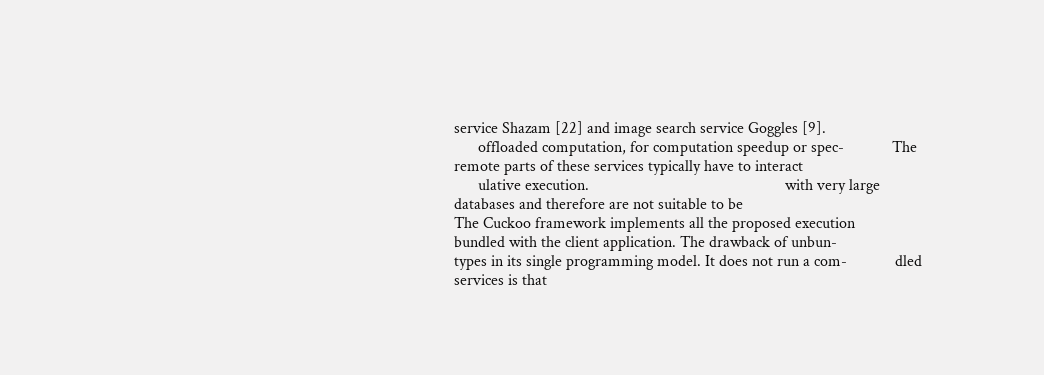service Shazam [22] and image search service Goggles [9].
      offloaded computation, for computation speedup or spec-            The remote parts of these services typically have to interact
      ulative execution.                                                 with very large databases and therefore are not suitable to be
The Cuckoo framework implements all the proposed execution               bundled with the client application. The drawback of unbun-
types in its single programming model. It does not run a com-            dled services is that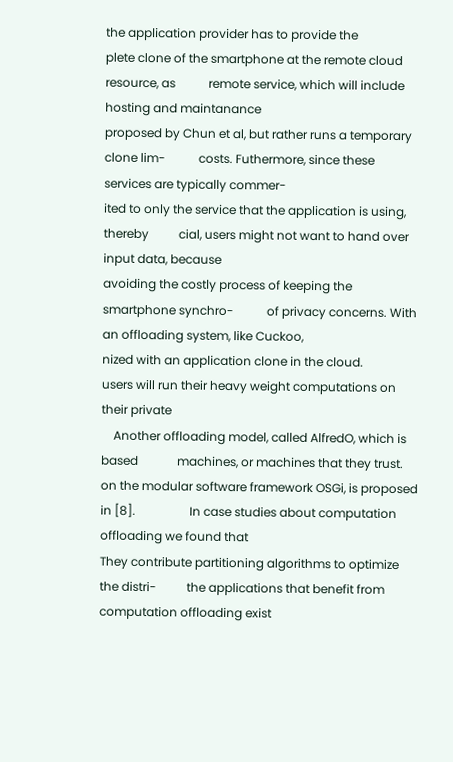the application provider has to provide the
plete clone of the smartphone at the remote cloud resource, as           remote service, which will include hosting and maintanance
proposed by Chun et al, but rather runs a temporary clone lim-           costs. Futhermore, since these services are typically commer-
ited to only the service that the application is using, thereby          cial, users might not want to hand over input data, because
avoiding the costly process of keeping the smartphone synchro-           of privacy concerns. With an offloading system, like Cuckoo,
nized with an application clone in the cloud.                            users will run their heavy weight computations on their private
    Another offloading model, called AlfredO, which is based             machines, or machines that they trust.
on the modular software framework OSGi, is proposed in [8].                  In case studies about computation offloading we found that
They contribute partitioning algorithms to optimize the distri-          the applications that benefit from computation offloading exist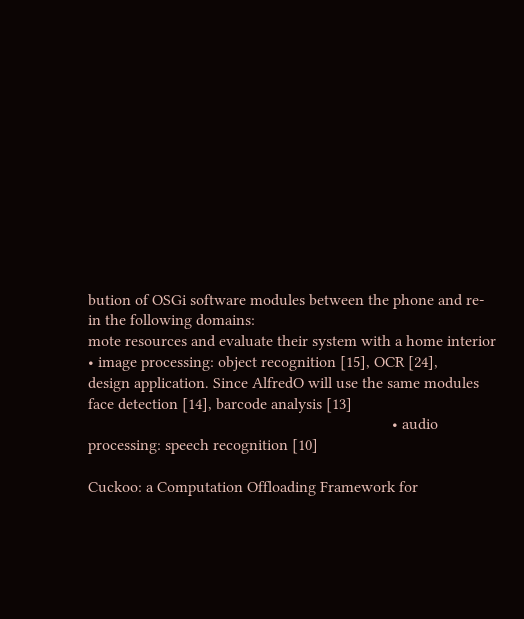bution of OSGi software modules between the phone and re-                in the following domains:
mote resources and evaluate their system with a home interior               • image processing: object recognition [15], OCR [24],
design application. Since AlfredO will use the same modules                    face detection [14], barcode analysis [13]
                                                                            • audio processing: speech recognition [10]

Cuckoo: a Computation Offloading Framework for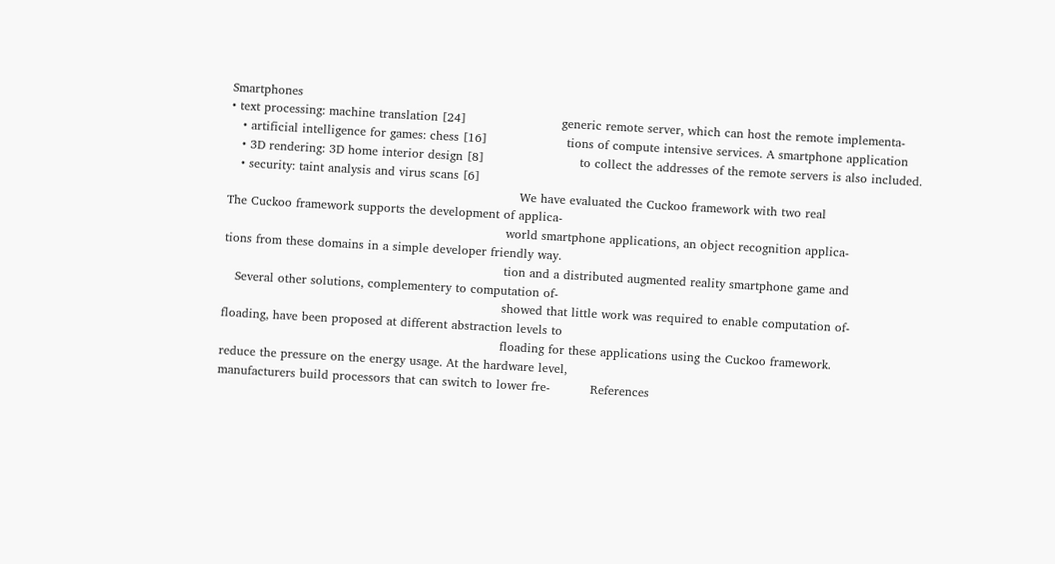Smartphones
• text processing: machine translation [24]                        generic remote server, which can host the remote implementa-
   • artificial intelligence for games: chess [16]                    tions of compute intensive services. A smartphone application
   • 3D rendering: 3D home interior design [8]                        to collect the addresses of the remote servers is also included.
   • security: taint analysis and virus scans [6]
                                                                         We have evaluated the Cuckoo framework with two real
The Cuckoo framework supports the development of applica-
                                                                      world smartphone applications, an object recognition applica-
tions from these domains in a simple developer friendly way.
                                                                      tion and a distributed augmented reality smartphone game and
   Several other solutions, complementery to computation of-
                                                                      showed that little work was required to enable computation of-
floading, have been proposed at different abstraction levels to
                                                                      floading for these applications using the Cuckoo framework.
reduce the pressure on the energy usage. At the hardware level,
manufacturers build processors that can switch to lower fre-          References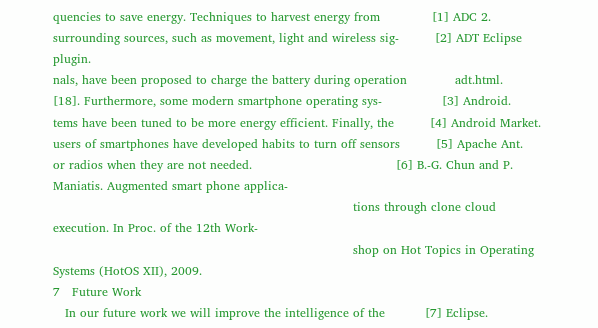quencies to save energy. Techniques to harvest energy from             [1] ADC 2.
surrounding sources, such as movement, light and wireless sig-         [2] ADT Eclipse plugin.
nals, have been proposed to charge the battery during operation            adt.html.
[18]. Furthermore, some modern smartphone operating sys-               [3] Android.
tems have been tuned to be more energy efficient. Finally, the         [4] Android Market.
users of smartphones have developed habits to turn off sensors         [5] Apache Ant.
or radios when they are not needed.                                    [6] B.-G. Chun and P. Maniatis. Augmented smart phone applica-
                                                                           tions through clone cloud execution. In Proc. of the 12th Work-
                                                                           shop on Hot Topics in Operating Systems (HotOS XII), 2009.
7   Future Work
   In our future work we will improve the intelligence of the          [7] Eclipse.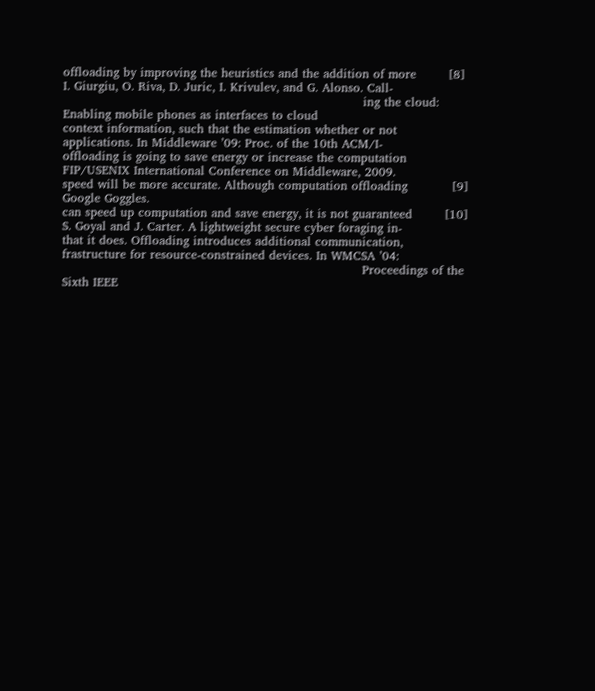offloading by improving the heuristics and the addition of more        [8] I. Giurgiu, O. Riva, D. Juric, I. Krivulev, and G. Alonso. Call-
                                                                           ing the cloud: Enabling mobile phones as interfaces to cloud
context information, such that the estimation whether or not               applications. In Middleware ’09: Proc. of the 10th ACM/I-
offloading is going to save energy or increase the computation             FIP/USENIX International Conference on Middleware, 2009.
speed will be more accurate. Although computation offloading           [9] Google Goggles.
can speed up computation and save energy, it is not guaranteed        [10] S. Goyal and J. Carter. A lightweight secure cyber foraging in-
that it does. Offloading introduces additional communication,              frastructure for resource-constrained devices. In WMCSA ’04:
                                                                           Proceedings of the Sixth IEEE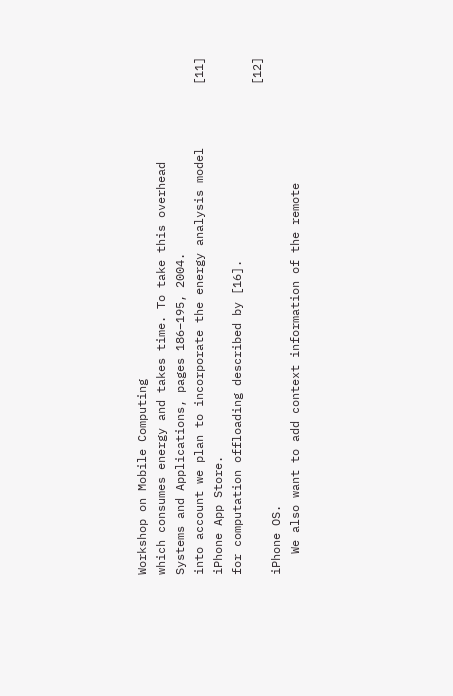Workshop on Mobile Computing
which consumes energy and takes time. To take this overhead                Systems and Applications, pages 186–195, 2004.
into account we plan to incorporate the energy analysis model         [11] iPhone App Store.
for computation offloading described by [16].
                                                                      [12] iPhone OS.
   We also want to add context information of the remote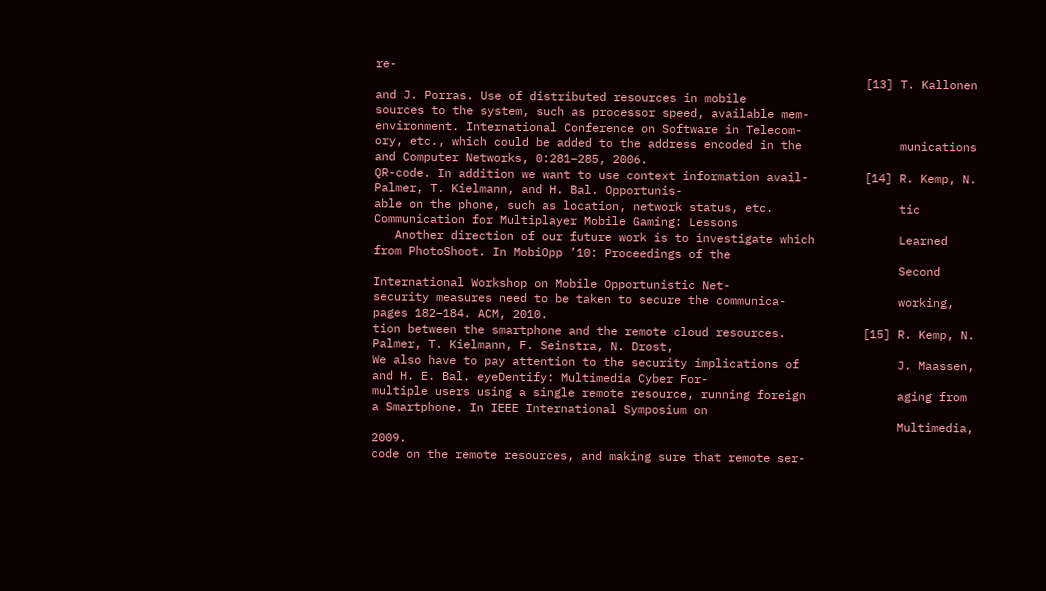re-
                                                                      [13] T. Kallonen and J. Porras. Use of distributed resources in mobile
sources to the system, such as processor speed, available mem-             environment. International Conference on Software in Telecom-
ory, etc., which could be added to the address encoded in the              munications and Computer Networks, 0:281–285, 2006.
QR-code. In addition we want to use context information avail-        [14] R. Kemp, N. Palmer, T. Kielmann, and H. Bal. Opportunis-
able on the phone, such as location, network status, etc.                  tic Communication for Multiplayer Mobile Gaming: Lessons
   Another direction of our future work is to investigate which            Learned from PhotoShoot. In MobiOpp ’10: Proceedings of the
                                                                           Second International Workshop on Mobile Opportunistic Net-
security measures need to be taken to secure the communica-                working, pages 182–184. ACM, 2010.
tion between the smartphone and the remote cloud resources.           [15] R. Kemp, N. Palmer, T. Kielmann, F. Seinstra, N. Drost,
We also have to pay attention to the security implications of              J. Maassen, and H. E. Bal. eyeDentify: Multimedia Cyber For-
multiple users using a single remote resource, running foreign             aging from a Smartphone. In IEEE International Symposium on
                                                                           Multimedia, 2009.
code on the remote resources, and making sure that remote ser-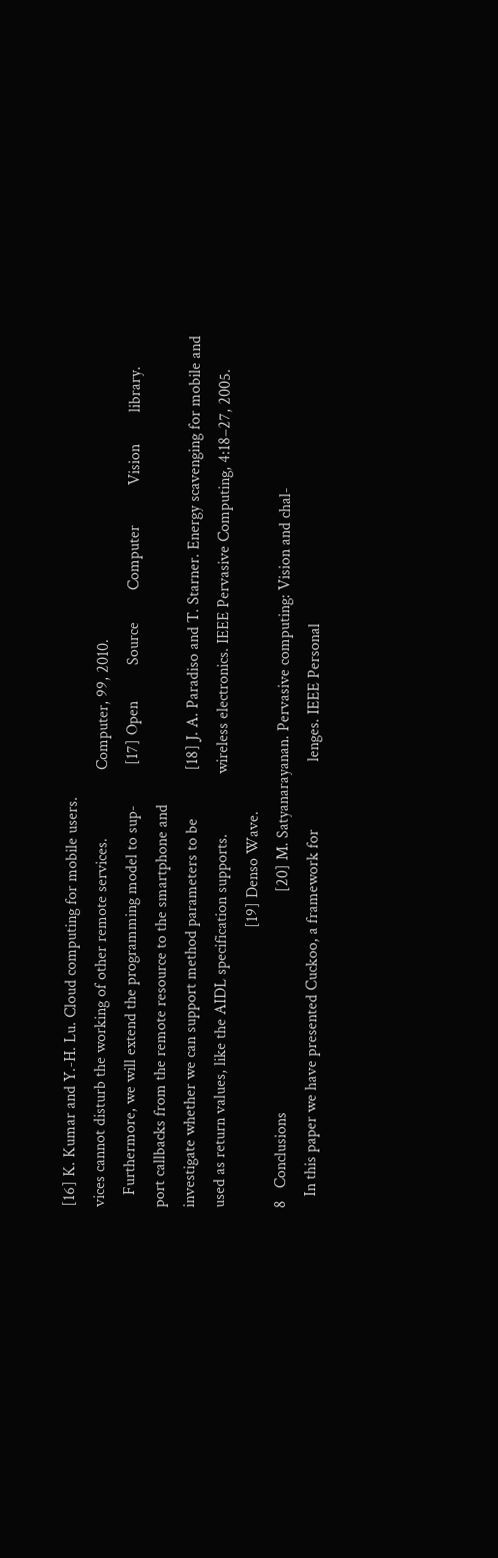[16] K. Kumar and Y.-H. Lu. Cloud computing for mobile users.
vices cannot disturb the working of other remote services.                 Computer, 99, 2010.
   Furthermore, we will extend the programming model to sup-          [17] Open         Source        Computer          Vision        library.
port callbacks from the remote resource to the smartphone and
investigate whether we can support method parameters to be            [18] J. A. Paradiso and T. Starner. Energy scavenging for mobile and
used as return values, like the AIDL specification supports.               wireless electronics. IEEE Pervasive Computing, 4:18–27, 2005.
                                                                      [19] Denso Wave.
8   Conclusions                                                       [20] M. Satyanarayanan. Pervasive computing: Vision and chal-
   In this paper we have presented Cuckoo, a framework for                 lenges. IEEE Personal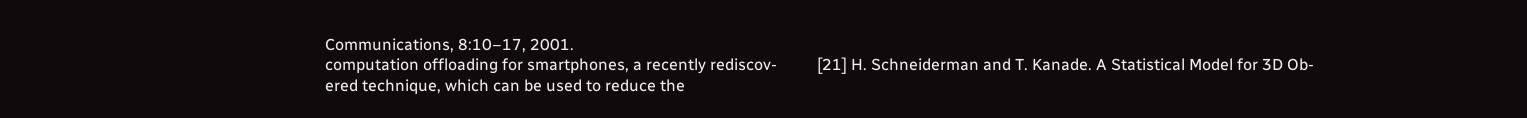Communications, 8:10–17, 2001.
computation offloading for smartphones, a recently rediscov-          [21] H. Schneiderman and T. Kanade. A Statistical Model for 3D Ob-
ered technique, which can be used to reduce the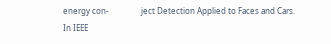energy con-                ject Detection Applied to Faces and Cars. In IEEE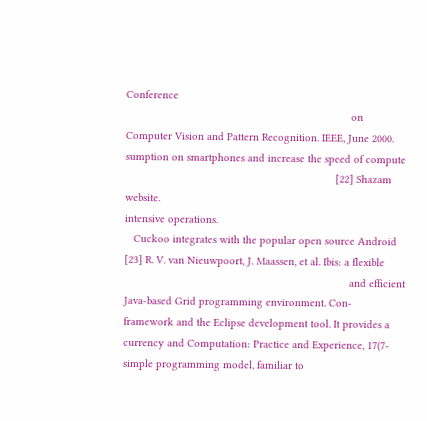Conference
                                                                           on Computer Vision and Pattern Recognition. IEEE, June 2000.
sumption on smartphones and increase the speed of compute
                                                                      [22] Shazam website.
intensive operations.
   Cuckoo integrates with the popular open source Android             [23] R. V. van Nieuwpoort, J. Maassen, et al. Ibis: a flexible
                                                                           and efficient Java-based Grid programming environment. Con-
framework and the Eclipse development tool. It provides a                  currency and Computation: Practice and Experience, 17(7-
simple programming model, familiar to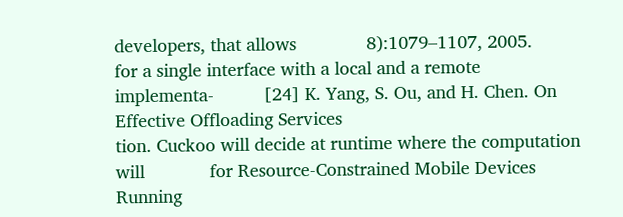developers, that allows              8):1079–1107, 2005.
for a single interface with a local and a remote implementa-          [24] K. Yang, S. Ou, and H. Chen. On Effective Offloading Services
tion. Cuckoo will decide at runtime where the computation will             for Resource-Constrained Mobile Devices Running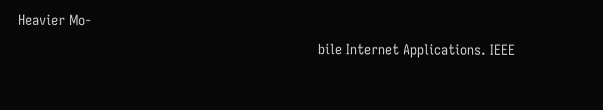Heavier Mo-
                                                                           bile Internet Applications. IEEE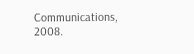Communications, 2008.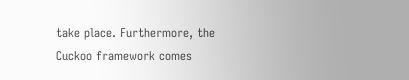take place. Furthermore, the Cuckoo framework comes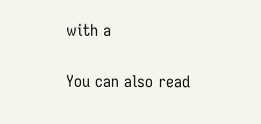with a

You can also read